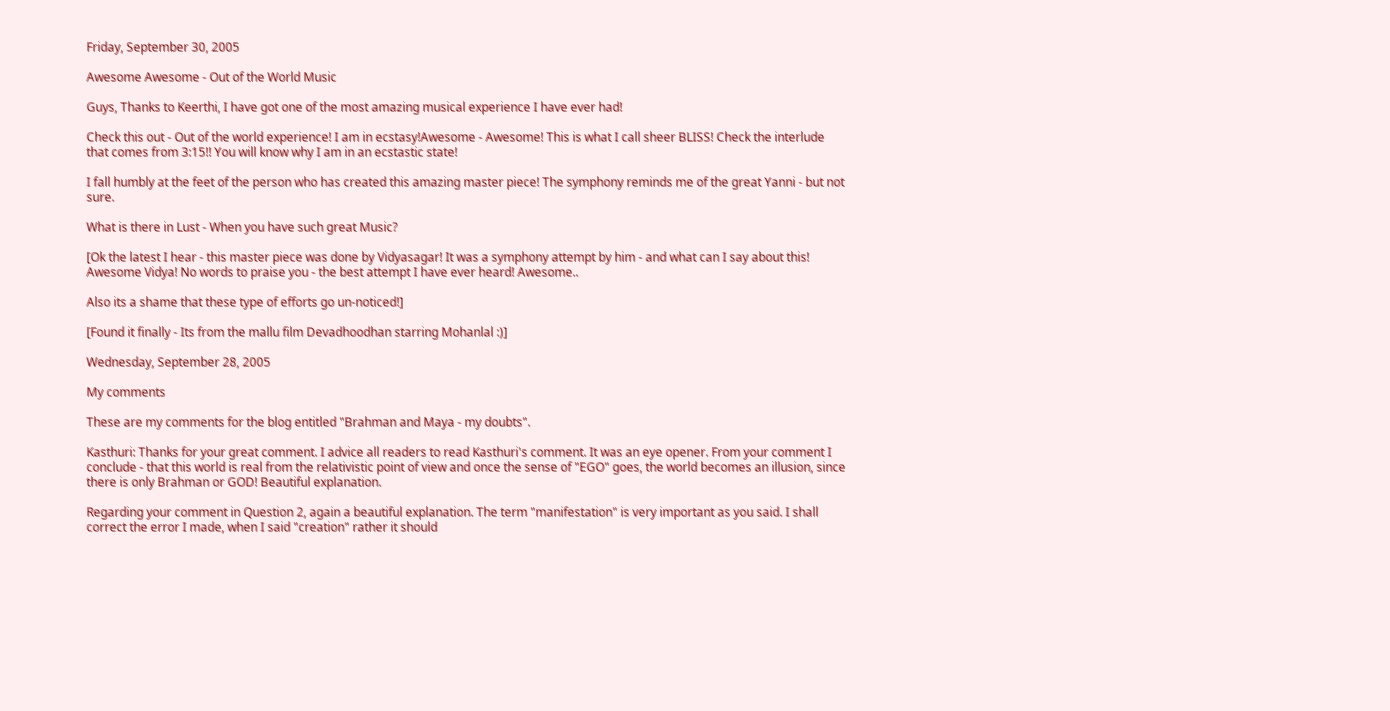Friday, September 30, 2005

Awesome Awesome - Out of the World Music

Guys, Thanks to Keerthi, I have got one of the most amazing musical experience I have ever had!

Check this out - Out of the world experience! I am in ecstasy!Awesome - Awesome! This is what I call sheer BLISS! Check the interlude that comes from 3:15!! You will know why I am in an ecstastic state!

I fall humbly at the feet of the person who has created this amazing master piece! The symphony reminds me of the great Yanni - but not sure.

What is there in Lust - When you have such great Music?

[Ok the latest I hear - this master piece was done by Vidyasagar! It was a symphony attempt by him - and what can I say about this! Awesome Vidya! No words to praise you - the best attempt I have ever heard! Awesome..

Also its a shame that these type of efforts go un-noticed!]

[Found it finally - Its from the mallu film Devadhoodhan starring Mohanlal :)]

Wednesday, September 28, 2005

My comments

These are my comments for the blog entitled "Brahman and Maya - my doubts".

Kasthuri: Thanks for your great comment. I advice all readers to read Kasthuri's comment. It was an eye opener. From your comment I conclude - that this world is real from the relativistic point of view and once the sense of "EGO" goes, the world becomes an illusion, since there is only Brahman or GOD! Beautiful explanation.

Regarding your comment in Question 2, again a beautiful explanation. The term "manifestation" is very important as you said. I shall correct the error I made, when I said "creation" rather it should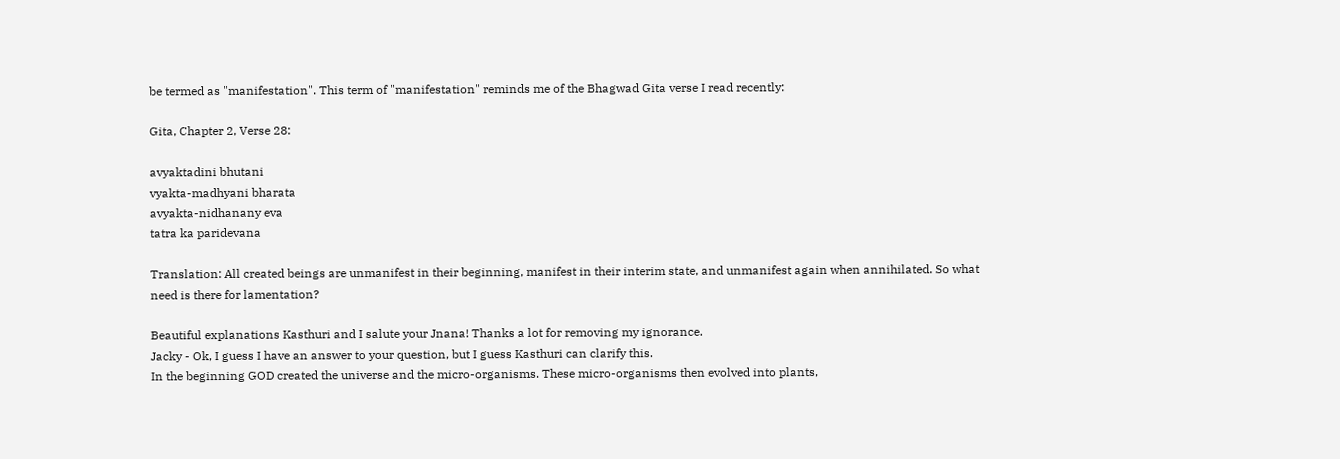be termed as "manifestation". This term of "manifestation" reminds me of the Bhagwad Gita verse I read recently:

Gita, Chapter 2, Verse 28:

avyaktadini bhutani
vyakta-madhyani bharata
avyakta-nidhanany eva
tatra ka paridevana

Translation: All created beings are unmanifest in their beginning, manifest in their interim state, and unmanifest again when annihilated. So what need is there for lamentation?

Beautiful explanations Kasthuri and I salute your Jnana! Thanks a lot for removing my ignorance.
Jacky - Ok, I guess I have an answer to your question, but I guess Kasthuri can clarify this.
In the beginning GOD created the universe and the micro-organisms. These micro-organisms then evolved into plants,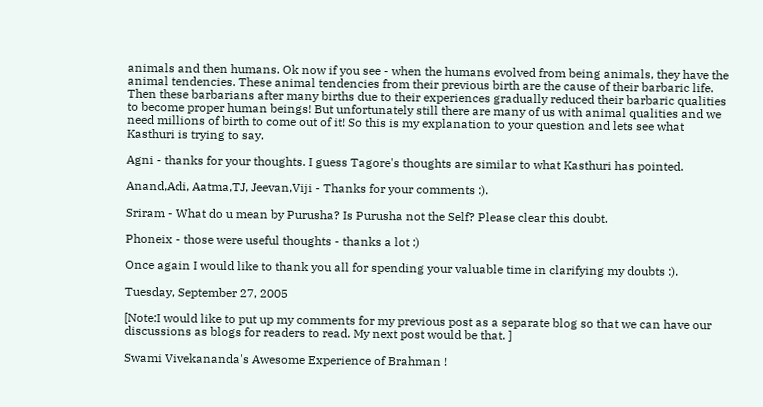animals and then humans. Ok now if you see - when the humans evolved from being animals, they have the animal tendencies. These animal tendencies from their previous birth are the cause of their barbaric life. Then these barbarians after many births due to their experiences gradually reduced their barbaric qualities to become proper human beings! But unfortunately still there are many of us with animal qualities and we need millions of birth to come out of it! So this is my explanation to your question and lets see what Kasthuri is trying to say.

Agni - thanks for your thoughts. I guess Tagore's thoughts are similar to what Kasthuri has pointed.

Anand,Adi, Aatma,TJ, Jeevan,Viji - Thanks for your comments :).

Sriram - What do u mean by Purusha? Is Purusha not the Self? Please clear this doubt.

Phoneix - those were useful thoughts - thanks a lot :)

Once again I would like to thank you all for spending your valuable time in clarifying my doubts :).

Tuesday, September 27, 2005

[Note:I would like to put up my comments for my previous post as a separate blog so that we can have our discussions as blogs for readers to read. My next post would be that. ]

Swami Vivekananda's Awesome Experience of Brahman !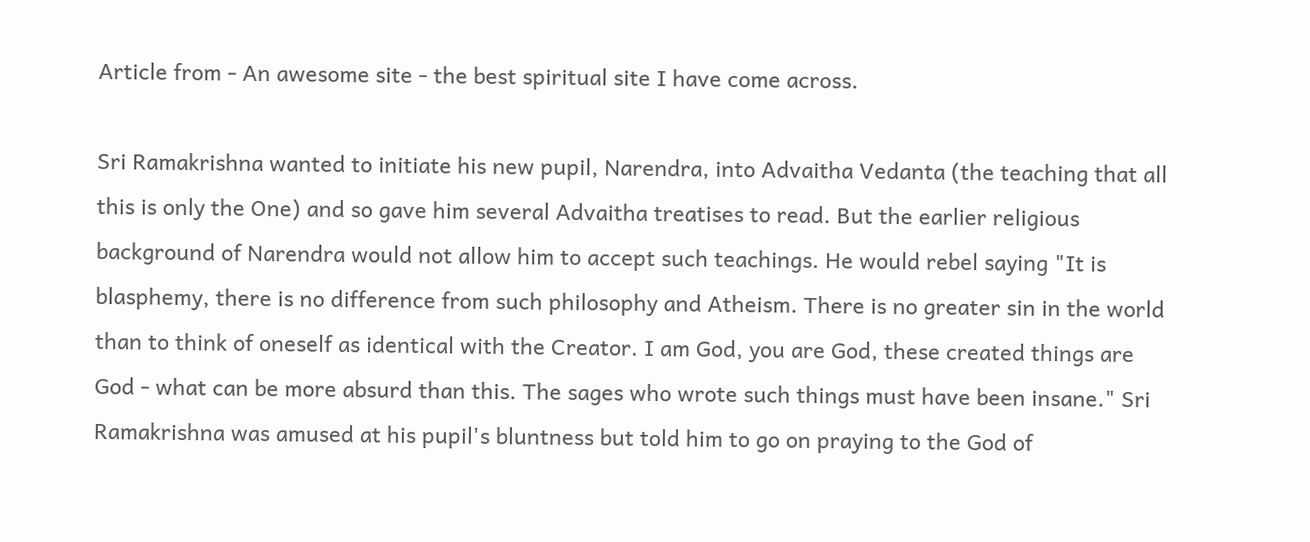Article from - An awesome site - the best spiritual site I have come across.

Sri Ramakrishna wanted to initiate his new pupil, Narendra, into Advaitha Vedanta (the teaching that all this is only the One) and so gave him several Advaitha treatises to read. But the earlier religious background of Narendra would not allow him to accept such teachings. He would rebel saying "It is blasphemy, there is no difference from such philosophy and Atheism. There is no greater sin in the world than to think of oneself as identical with the Creator. I am God, you are God, these created things are God - what can be more absurd than this. The sages who wrote such things must have been insane." Sri Ramakrishna was amused at his pupil's bluntness but told him to go on praying to the God of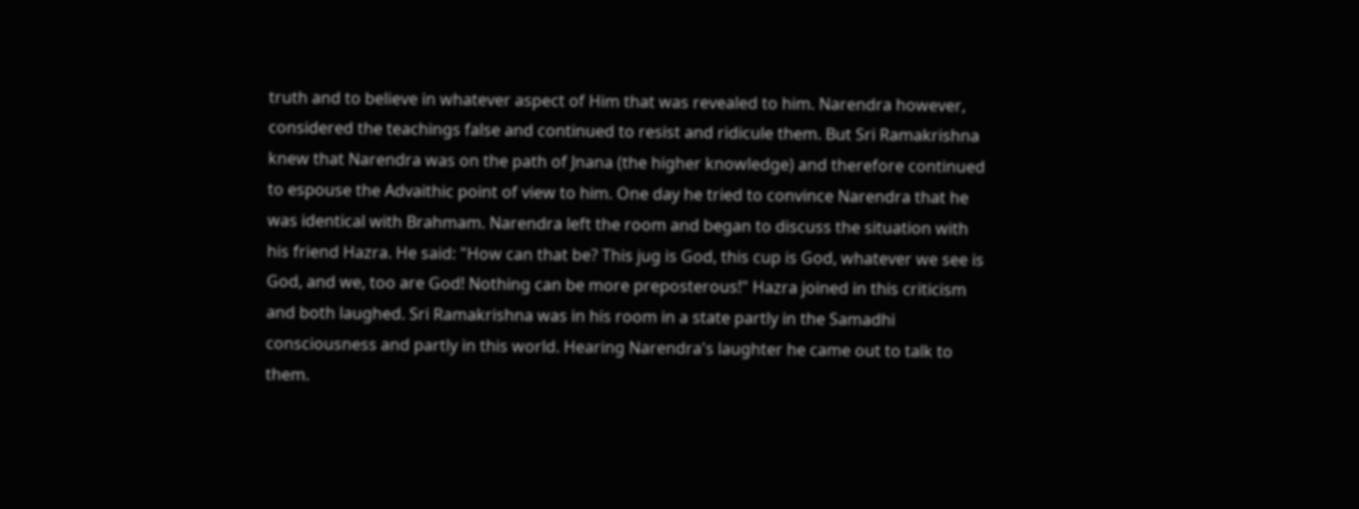truth and to believe in whatever aspect of Him that was revealed to him. Narendra however, considered the teachings false and continued to resist and ridicule them. But Sri Ramakrishna knew that Narendra was on the path of Jnana (the higher knowledge) and therefore continued to espouse the Advaithic point of view to him. One day he tried to convince Narendra that he was identical with Brahmam. Narendra left the room and began to discuss the situation with his friend Hazra. He said: "How can that be? This jug is God, this cup is God, whatever we see is God, and we, too are God! Nothing can be more preposterous!" Hazra joined in this criticism and both laughed. Sri Ramakrishna was in his room in a state partly in the Samadhi consciousness and partly in this world. Hearing Narendra's laughter he came out to talk to them.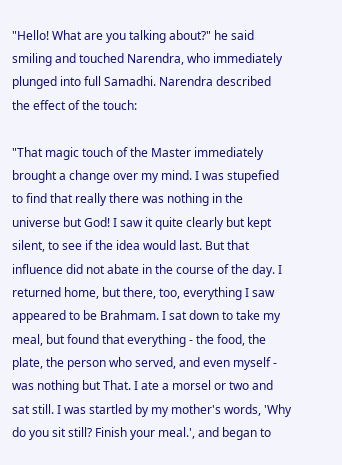"Hello! What are you talking about?" he said smiling and touched Narendra, who immediately plunged into full Samadhi. Narendra described the effect of the touch:

"That magic touch of the Master immediately brought a change over my mind. I was stupefied to find that really there was nothing in the universe but God! I saw it quite clearly but kept silent, to see if the idea would last. But that influence did not abate in the course of the day. I returned home, but there, too, everything I saw appeared to be Brahmam. I sat down to take my meal, but found that everything - the food, the plate, the person who served, and even myself - was nothing but That. I ate a morsel or two and sat still. I was startled by my mother's words, 'Why do you sit still? Finish your meal.', and began to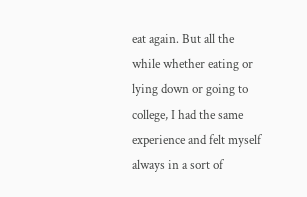eat again. But all the while whether eating or lying down or going to college, I had the same experience and felt myself always in a sort of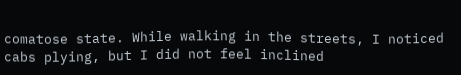comatose state. While walking in the streets, I noticed cabs plying, but I did not feel inclined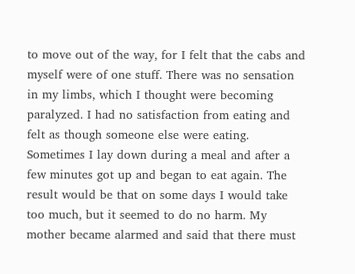to move out of the way, for I felt that the cabs and myself were of one stuff. There was no sensation in my limbs, which I thought were becoming paralyzed. I had no satisfaction from eating and felt as though someone else were eating. Sometimes I lay down during a meal and after a few minutes got up and began to eat again. The result would be that on some days I would take too much, but it seemed to do no harm. My mother became alarmed and said that there must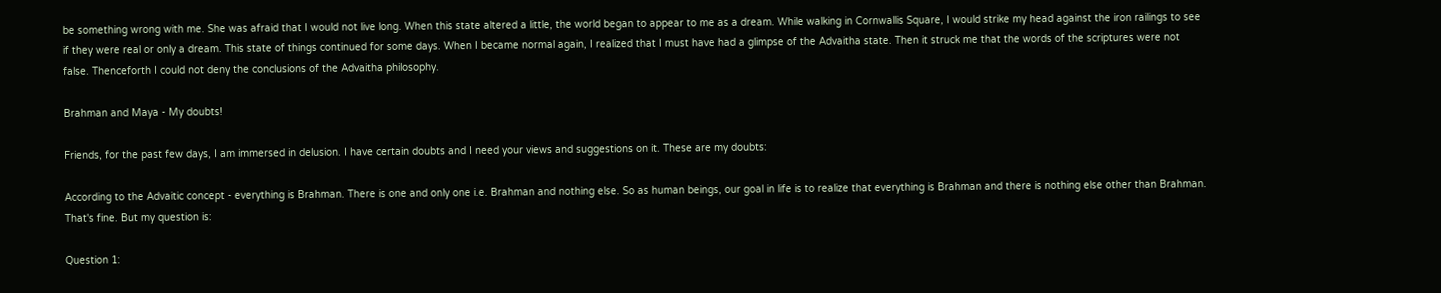be something wrong with me. She was afraid that I would not live long. When this state altered a little, the world began to appear to me as a dream. While walking in Cornwallis Square, I would strike my head against the iron railings to see if they were real or only a dream. This state of things continued for some days. When I became normal again, I realized that I must have had a glimpse of the Advaitha state. Then it struck me that the words of the scriptures were not false. Thenceforth I could not deny the conclusions of the Advaitha philosophy.

Brahman and Maya - My doubts!

Friends, for the past few days, I am immersed in delusion. I have certain doubts and I need your views and suggestions on it. These are my doubts:

According to the Advaitic concept - everything is Brahman. There is one and only one i.e. Brahman and nothing else. So as human beings, our goal in life is to realize that everything is Brahman and there is nothing else other than Brahman. That's fine. But my question is:

Question 1: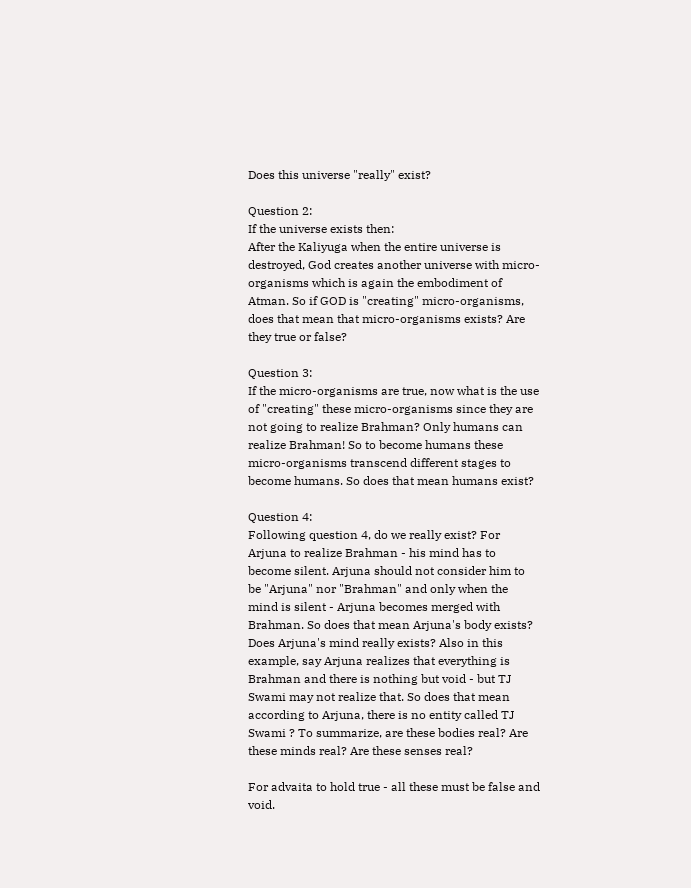Does this universe "really" exist?

Question 2:
If the universe exists then:
After the Kaliyuga when the entire universe is destroyed, God creates another universe with micro-organisms which is again the embodiment of Atman. So if GOD is "creating" micro-organisms, does that mean that micro-organisms exists? Are they true or false?

Question 3:
If the micro-organisms are true, now what is the use of "creating" these micro-organisms since they are not going to realize Brahman? Only humans can realize Brahman! So to become humans these micro-organisms transcend different stages to become humans. So does that mean humans exist?

Question 4:
Following question 4, do we really exist? For Arjuna to realize Brahman - his mind has to become silent. Arjuna should not consider him to be "Arjuna" nor "Brahman" and only when the mind is silent - Arjuna becomes merged with Brahman. So does that mean Arjuna's body exists? Does Arjuna's mind really exists? Also in this example, say Arjuna realizes that everything is Brahman and there is nothing but void - but TJ Swami may not realize that. So does that mean according to Arjuna, there is no entity called TJ Swami ? To summarize, are these bodies real? Are these minds real? Are these senses real?

For advaita to hold true - all these must be false and void.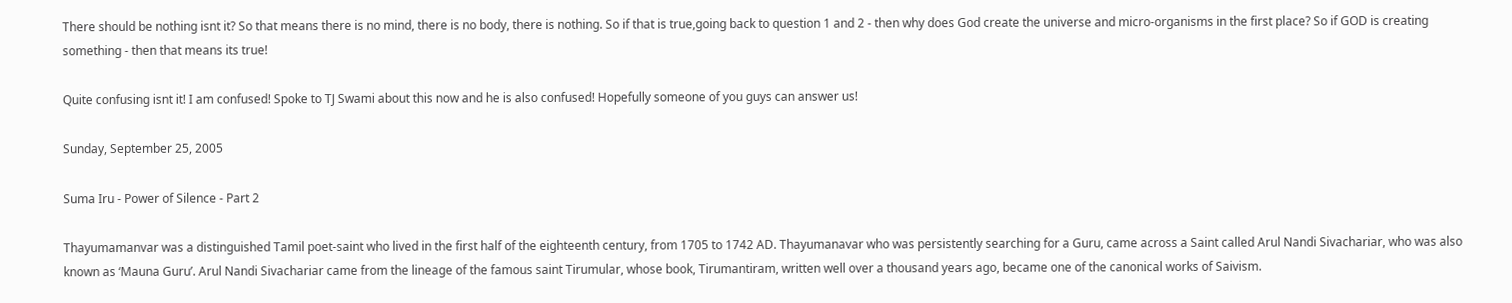There should be nothing isnt it? So that means there is no mind, there is no body, there is nothing. So if that is true,going back to question 1 and 2 - then why does God create the universe and micro-organisms in the first place? So if GOD is creating something - then that means its true!

Quite confusing isnt it! I am confused! Spoke to TJ Swami about this now and he is also confused! Hopefully someone of you guys can answer us!

Sunday, September 25, 2005

Suma Iru - Power of Silence - Part 2

Thayumamanvar was a distinguished Tamil poet-saint who lived in the first half of the eighteenth century, from 1705 to 1742 AD. Thayumanavar who was persistently searching for a Guru, came across a Saint called Arul Nandi Sivachariar, who was also known as ‘Mauna Guru’. Arul Nandi Sivachariar came from the lineage of the famous saint Tirumular, whose book, Tirumantiram, written well over a thousand years ago, became one of the canonical works of Saivism.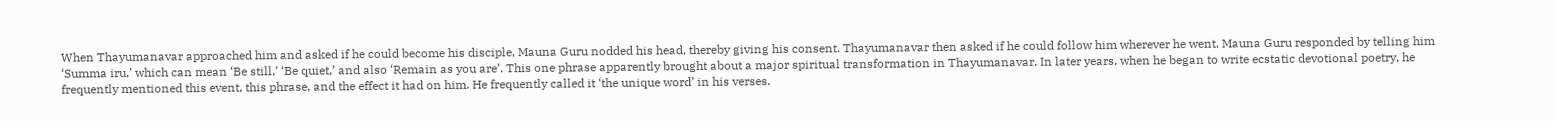When Thayumanavar approached him and asked if he could become his disciple, Mauna Guru nodded his head, thereby giving his consent. Thayumanavar then asked if he could follow him wherever he went. Mauna Guru responded by telling him ‘Summa iru,’ which can mean ‘Be still,’ ‘Be quiet,’ and also ‘Remain as you are’. This one phrase apparently brought about a major spiritual transformation in Thayumanavar. In later years, when he began to write ecstatic devotional poetry, he frequently mentioned this event, this phrase, and the effect it had on him. He frequently called it ‘the unique word’ in his verses.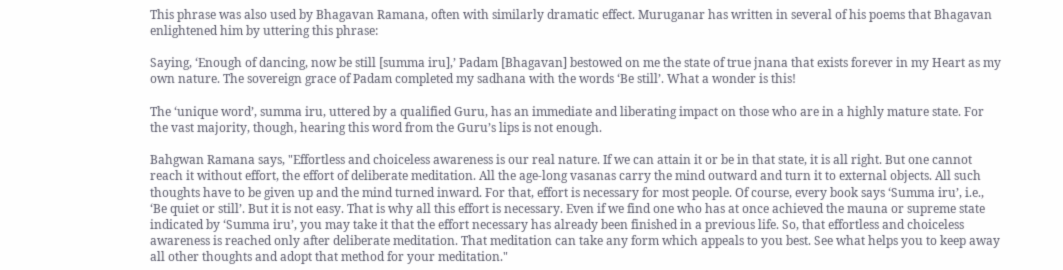This phrase was also used by Bhagavan Ramana, often with similarly dramatic effect. Muruganar has written in several of his poems that Bhagavan enlightened him by uttering this phrase:

Saying, ‘Enough of dancing, now be still [summa iru],’ Padam [Bhagavan] bestowed on me the state of true jnana that exists forever in my Heart as my own nature. The sovereign grace of Padam completed my sadhana with the words ‘Be still’. What a wonder is this!

The ‘unique word’, summa iru, uttered by a qualified Guru, has an immediate and liberating impact on those who are in a highly mature state. For the vast majority, though, hearing this word from the Guru’s lips is not enough.

Bahgwan Ramana says, "Effortless and choiceless awareness is our real nature. If we can attain it or be in that state, it is all right. But one cannot reach it without effort, the effort of deliberate meditation. All the age-long vasanas carry the mind outward and turn it to external objects. All such thoughts have to be given up and the mind turned inward. For that, effort is necessary for most people. Of course, every book says ‘Summa iru’, i.e., ‘Be quiet or still’. But it is not easy. That is why all this effort is necessary. Even if we find one who has at once achieved the mauna or supreme state indicated by ‘Summa iru’, you may take it that the effort necessary has already been finished in a previous life. So, that effortless and choiceless awareness is reached only after deliberate meditation. That meditation can take any form which appeals to you best. See what helps you to keep away all other thoughts and adopt that method for your meditation."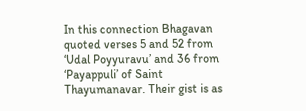In this connection Bhagavan quoted verses 5 and 52 from ‘Udal Poyyuravu’ and 36 from ‘Payappuli’ of Saint Thayumanavar. Their gist is as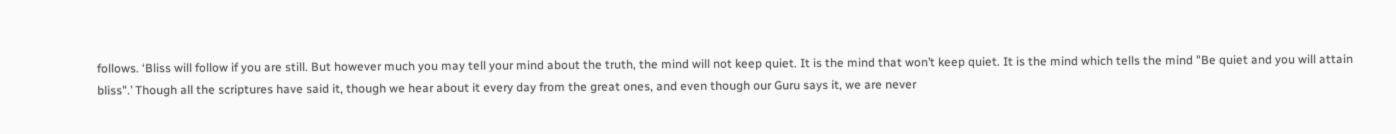follows. ‘Bliss will follow if you are still. But however much you may tell your mind about the truth, the mind will not keep quiet. It is the mind that won’t keep quiet. It is the mind which tells the mind "Be quiet and you will attain bliss".’ Though all the scriptures have said it, though we hear about it every day from the great ones, and even though our Guru says it, we are never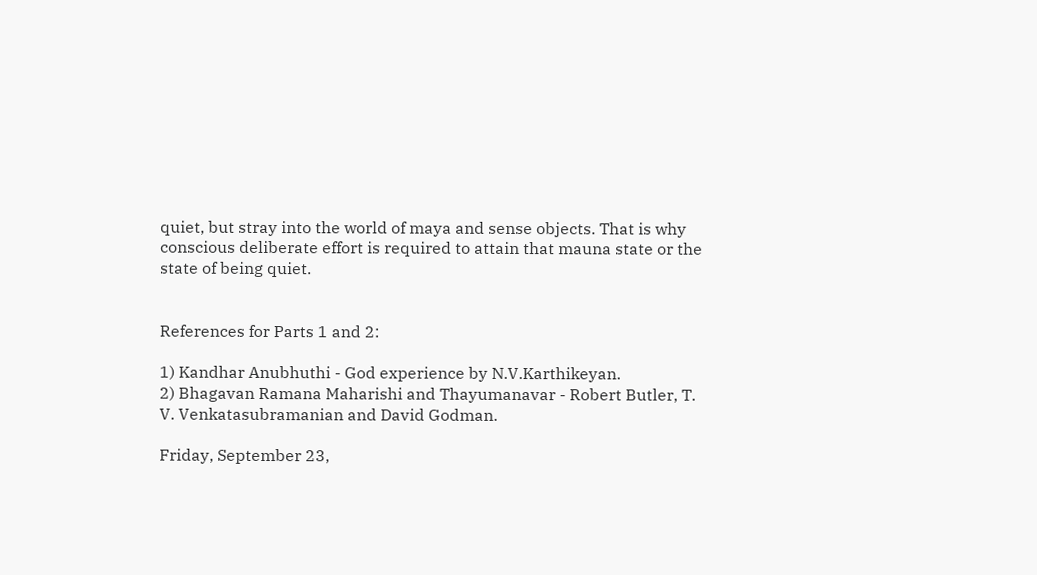quiet, but stray into the world of maya and sense objects. That is why conscious deliberate effort is required to attain that mauna state or the state of being quiet.


References for Parts 1 and 2:

1) Kandhar Anubhuthi - God experience by N.V.Karthikeyan.
2) Bhagavan Ramana Maharishi and Thayumanavar - Robert Butler, T. V. Venkatasubramanian and David Godman.

Friday, September 23,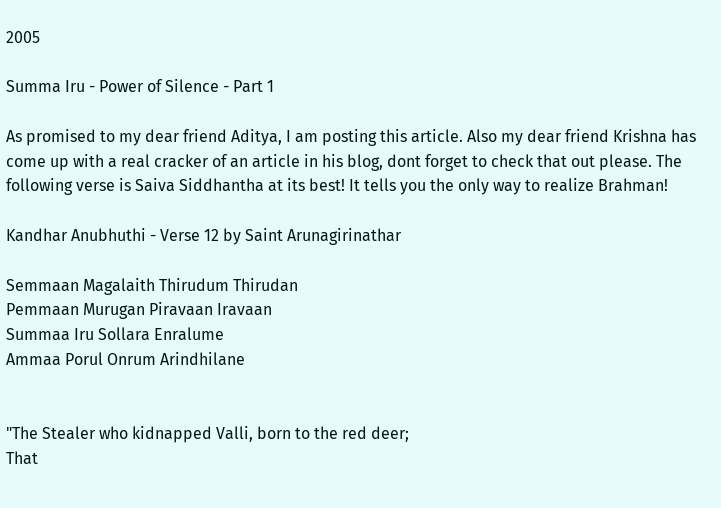2005

Summa Iru - Power of Silence - Part 1

As promised to my dear friend Aditya, I am posting this article. Also my dear friend Krishna has come up with a real cracker of an article in his blog, dont forget to check that out please. The following verse is Saiva Siddhantha at its best! It tells you the only way to realize Brahman!

Kandhar Anubhuthi - Verse 12 by Saint Arunagirinathar

Semmaan Magalaith Thirudum Thirudan
Pemmaan Murugan Piravaan Iravaan
Summaa Iru Sollara Enralume
Ammaa Porul Onrum Arindhilane


"The Stealer who kidnapped Valli, born to the red deer;
That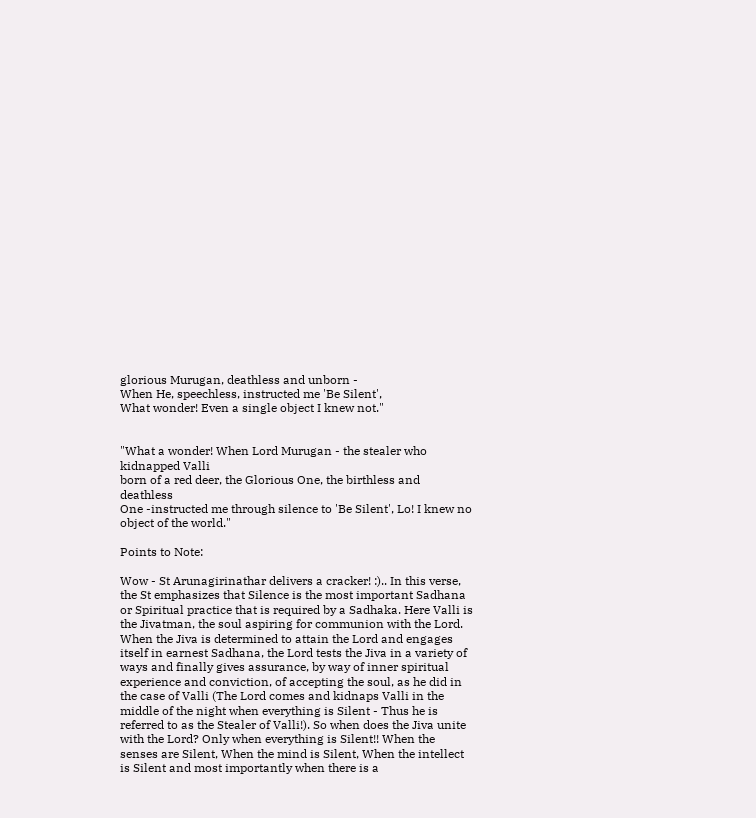glorious Murugan, deathless and unborn -
When He, speechless, instructed me 'Be Silent',
What wonder! Even a single object I knew not."


"What a wonder! When Lord Murugan - the stealer who kidnapped Valli
born of a red deer, the Glorious One, the birthless and deathless
One -instructed me through silence to 'Be Silent', Lo! I knew no object of the world."

Points to Note:

Wow - St Arunagirinathar delivers a cracker! :).. In this verse, the St emphasizes that Silence is the most important Sadhana or Spiritual practice that is required by a Sadhaka. Here Valli is the Jivatman, the soul aspiring for communion with the Lord. When the Jiva is determined to attain the Lord and engages itself in earnest Sadhana, the Lord tests the Jiva in a variety of ways and finally gives assurance, by way of inner spiritual experience and conviction, of accepting the soul, as he did in the case of Valli (The Lord comes and kidnaps Valli in the middle of the night when everything is Silent - Thus he is referred to as the Stealer of Valli!). So when does the Jiva unite with the Lord? Only when everything is Silent!! When the senses are Silent, When the mind is Silent, When the intellect is Silent and most importantly when there is a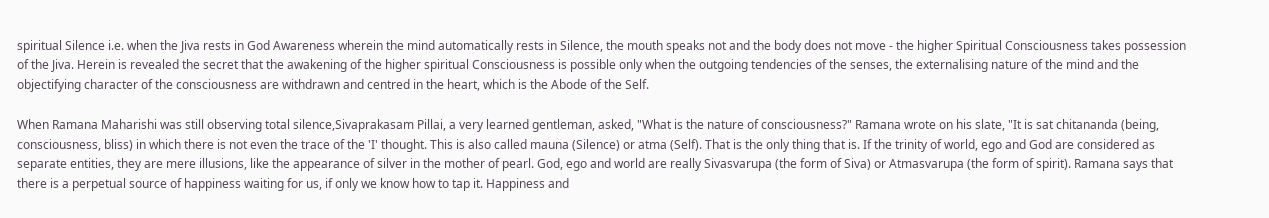spiritual Silence i.e. when the Jiva rests in God Awareness wherein the mind automatically rests in Silence, the mouth speaks not and the body does not move - the higher Spiritual Consciousness takes possession of the Jiva. Herein is revealed the secret that the awakening of the higher spiritual Consciousness is possible only when the outgoing tendencies of the senses, the externalising nature of the mind and the objectifying character of the consciousness are withdrawn and centred in the heart, which is the Abode of the Self.

When Ramana Maharishi was still observing total silence,Sivaprakasam Pillai, a very learned gentleman, asked, "What is the nature of consciousness?" Ramana wrote on his slate, "It is sat chitananda (being, consciousness, bliss) in which there is not even the trace of the 'I' thought. This is also called mauna (Silence) or atma (Self). That is the only thing that is. If the trinity of world, ego and God are considered as separate entities, they are mere illusions, like the appearance of silver in the mother of pearl. God, ego and world are really Sivasvarupa (the form of Siva) or Atmasvarupa (the form of spirit). Ramana says that there is a perpetual source of happiness waiting for us, if only we know how to tap it. Happiness and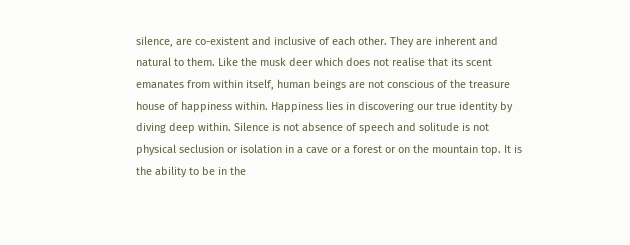silence, are co-existent and inclusive of each other. They are inherent and natural to them. Like the musk deer which does not realise that its scent emanates from within itself, human beings are not conscious of the treasure house of happiness within. Happiness lies in discovering our true identity by diving deep within. Silence is not absence of speech and solitude is not physical seclusion or isolation in a cave or a forest or on the mountain top. It is the ability to be in the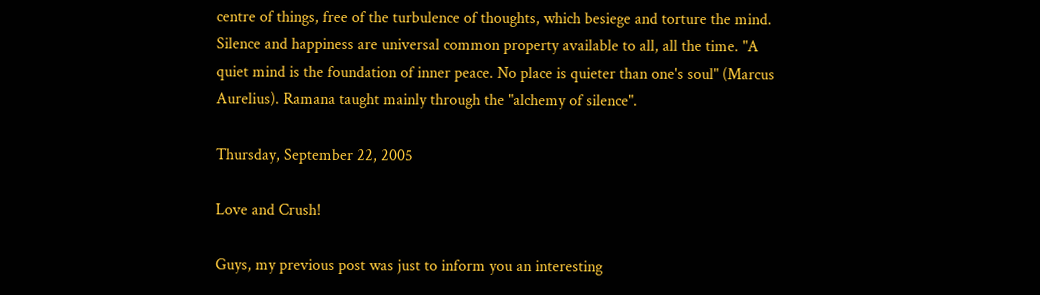centre of things, free of the turbulence of thoughts, which besiege and torture the mind. Silence and happiness are universal common property available to all, all the time. "A quiet mind is the foundation of inner peace. No place is quieter than one's soul" (Marcus Aurelius). Ramana taught mainly through the "alchemy of silence".

Thursday, September 22, 2005

Love and Crush!

Guys, my previous post was just to inform you an interesting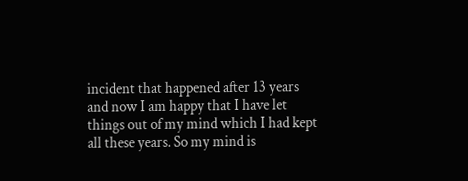incident that happened after 13 years and now I am happy that I have let things out of my mind which I had kept all these years. So my mind is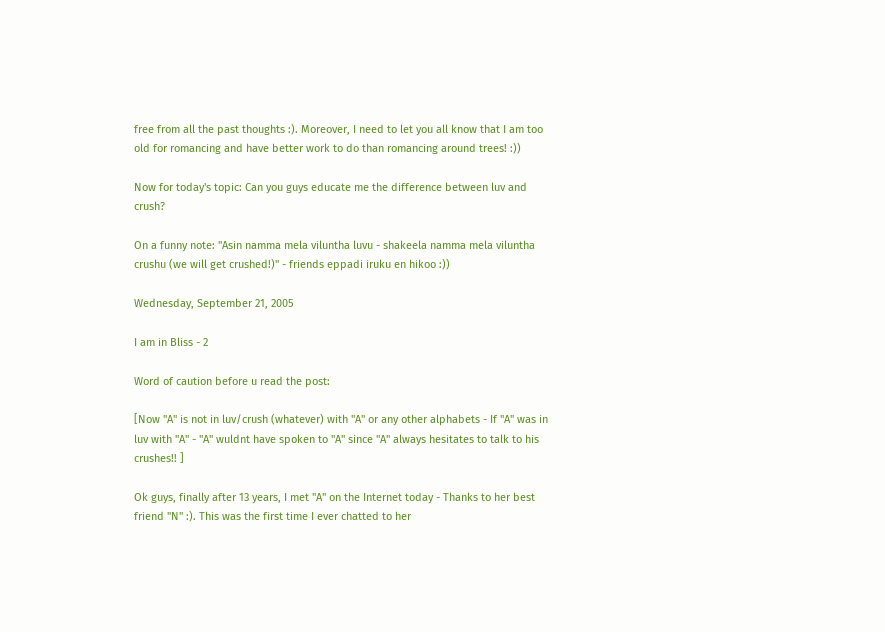free from all the past thoughts :). Moreover, I need to let you all know that I am too old for romancing and have better work to do than romancing around trees! :))

Now for today's topic: Can you guys educate me the difference between luv and crush?

On a funny note: "Asin namma mela viluntha luvu - shakeela namma mela viluntha crushu (we will get crushed!)" - friends eppadi iruku en hikoo :))

Wednesday, September 21, 2005

I am in Bliss - 2

Word of caution before u read the post:

[Now "A" is not in luv/crush (whatever) with "A" or any other alphabets - If "A" was in luv with "A" - "A" wuldnt have spoken to "A" since "A" always hesitates to talk to his crushes!! ]

Ok guys, finally after 13 years, I met "A" on the Internet today - Thanks to her best friend "N" :). This was the first time I ever chatted to her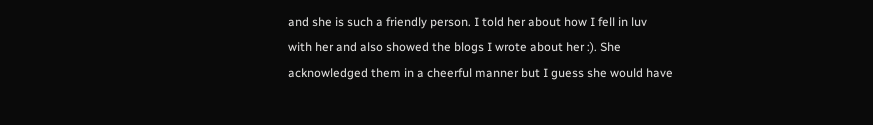and she is such a friendly person. I told her about how I fell in luv with her and also showed the blogs I wrote about her :). She acknowledged them in a cheerful manner but I guess she would have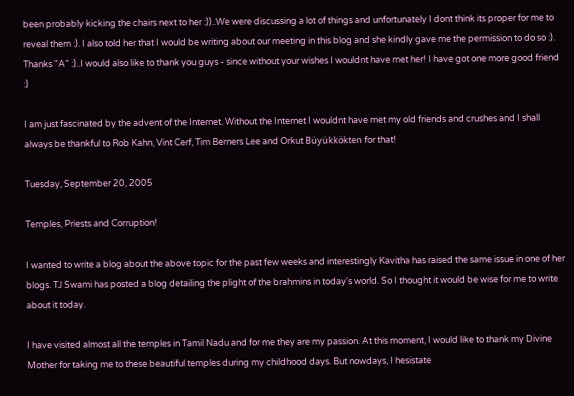been probably kicking the chairs next to her :))..We were discussing a lot of things and unfortunately I dont think its proper for me to reveal them :). I also told her that I would be writing about our meeting in this blog and she kindly gave me the permission to do so :). Thanks "A" :)..I would also like to thank you guys - since without your wishes I wouldnt have met her! I have got one more good friend :)

I am just fascinated by the advent of the Internet. Without the Internet I wouldnt have met my old friends and crushes and I shall always be thankful to Rob Kahn, Vint Cerf, Tim Berners Lee and Orkut Büyükkökten for that!

Tuesday, September 20, 2005

Temples, Priests and Corruption!

I wanted to write a blog about the above topic for the past few weeks and interestingly Kavitha has raised the same issue in one of her blogs. TJ Swami has posted a blog detailing the plight of the brahmins in today's world. So I thought it would be wise for me to write about it today.

I have visited almost all the temples in Tamil Nadu and for me they are my passion. At this moment, I would like to thank my Divine Mother for taking me to these beautiful temples during my childhood days. But nowdays, I hesistate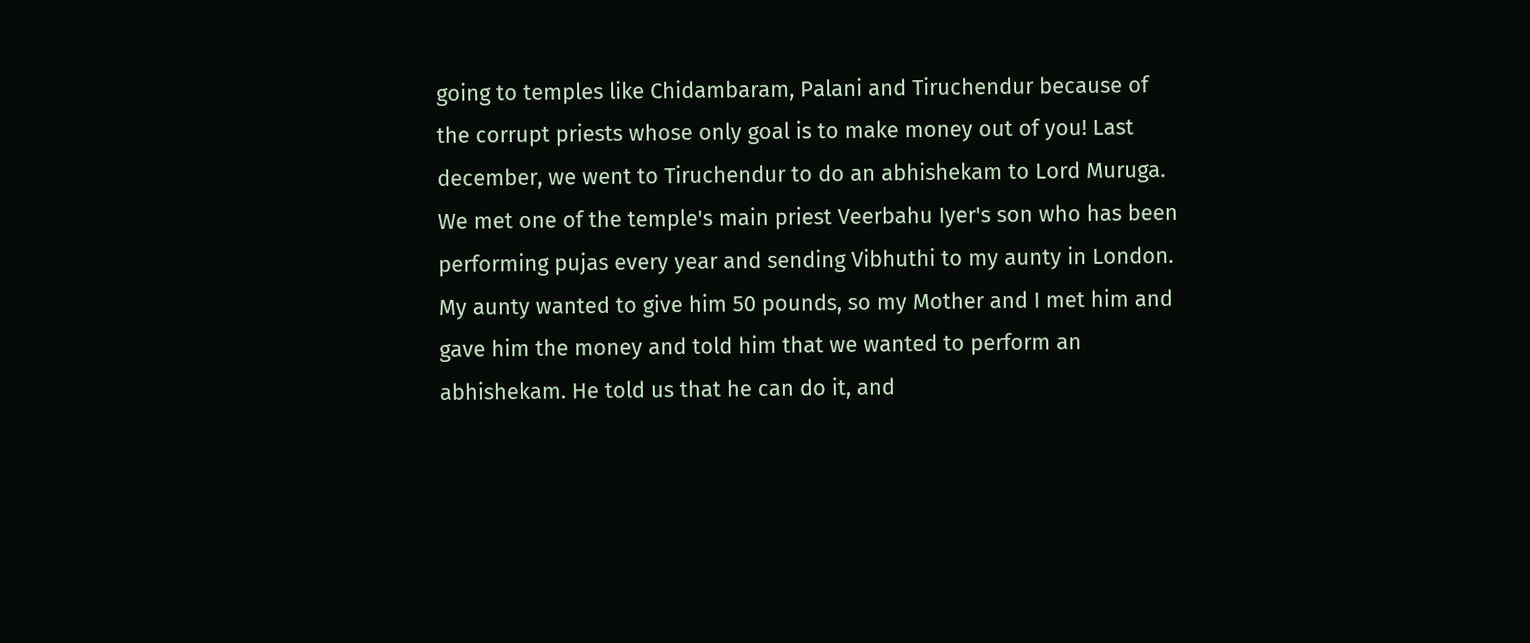going to temples like Chidambaram, Palani and Tiruchendur because of the corrupt priests whose only goal is to make money out of you! Last december, we went to Tiruchendur to do an abhishekam to Lord Muruga. We met one of the temple's main priest Veerbahu Iyer's son who has been performing pujas every year and sending Vibhuthi to my aunty in London. My aunty wanted to give him 50 pounds, so my Mother and I met him and gave him the money and told him that we wanted to perform an abhishekam. He told us that he can do it, and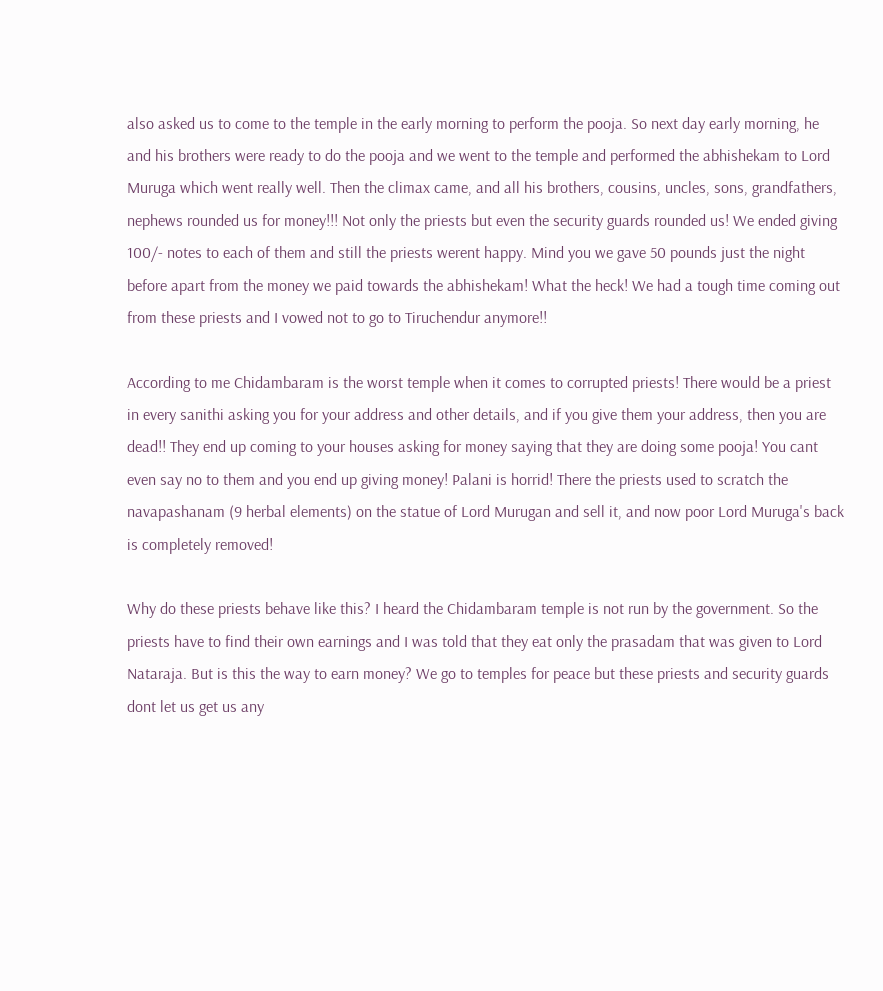also asked us to come to the temple in the early morning to perform the pooja. So next day early morning, he and his brothers were ready to do the pooja and we went to the temple and performed the abhishekam to Lord Muruga which went really well. Then the climax came, and all his brothers, cousins, uncles, sons, grandfathers, nephews rounded us for money!!! Not only the priests but even the security guards rounded us! We ended giving 100/- notes to each of them and still the priests werent happy. Mind you we gave 50 pounds just the night before apart from the money we paid towards the abhishekam! What the heck! We had a tough time coming out from these priests and I vowed not to go to Tiruchendur anymore!!

According to me Chidambaram is the worst temple when it comes to corrupted priests! There would be a priest in every sanithi asking you for your address and other details, and if you give them your address, then you are dead!! They end up coming to your houses asking for money saying that they are doing some pooja! You cant even say no to them and you end up giving money! Palani is horrid! There the priests used to scratch the navapashanam (9 herbal elements) on the statue of Lord Murugan and sell it, and now poor Lord Muruga's back is completely removed!

Why do these priests behave like this? I heard the Chidambaram temple is not run by the government. So the priests have to find their own earnings and I was told that they eat only the prasadam that was given to Lord Nataraja. But is this the way to earn money? We go to temples for peace but these priests and security guards dont let us get us any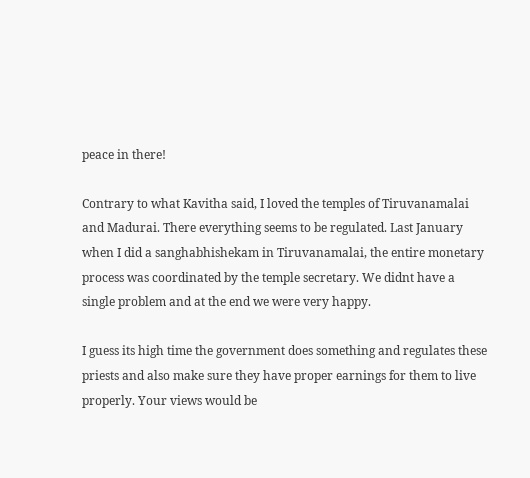peace in there!

Contrary to what Kavitha said, I loved the temples of Tiruvanamalai and Madurai. There everything seems to be regulated. Last January when I did a sanghabhishekam in Tiruvanamalai, the entire monetary process was coordinated by the temple secretary. We didnt have a single problem and at the end we were very happy.

I guess its high time the government does something and regulates these priests and also make sure they have proper earnings for them to live properly. Your views would be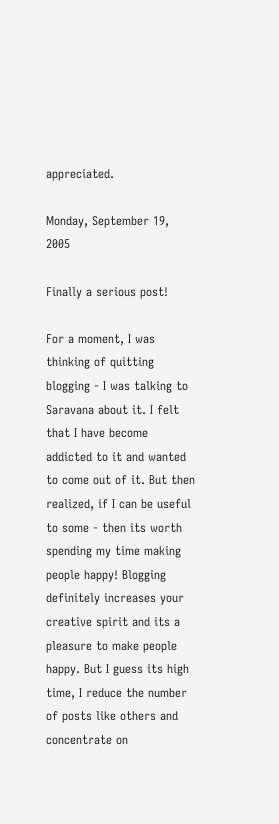appreciated.

Monday, September 19, 2005

Finally a serious post!

For a moment, I was thinking of quitting blogging - I was talking to Saravana about it. I felt that I have become addicted to it and wanted to come out of it. But then realized, if I can be useful to some - then its worth spending my time making people happy! Blogging definitely increases your creative spirit and its a pleasure to make people happy. But I guess its high time, I reduce the number of posts like others and concentrate on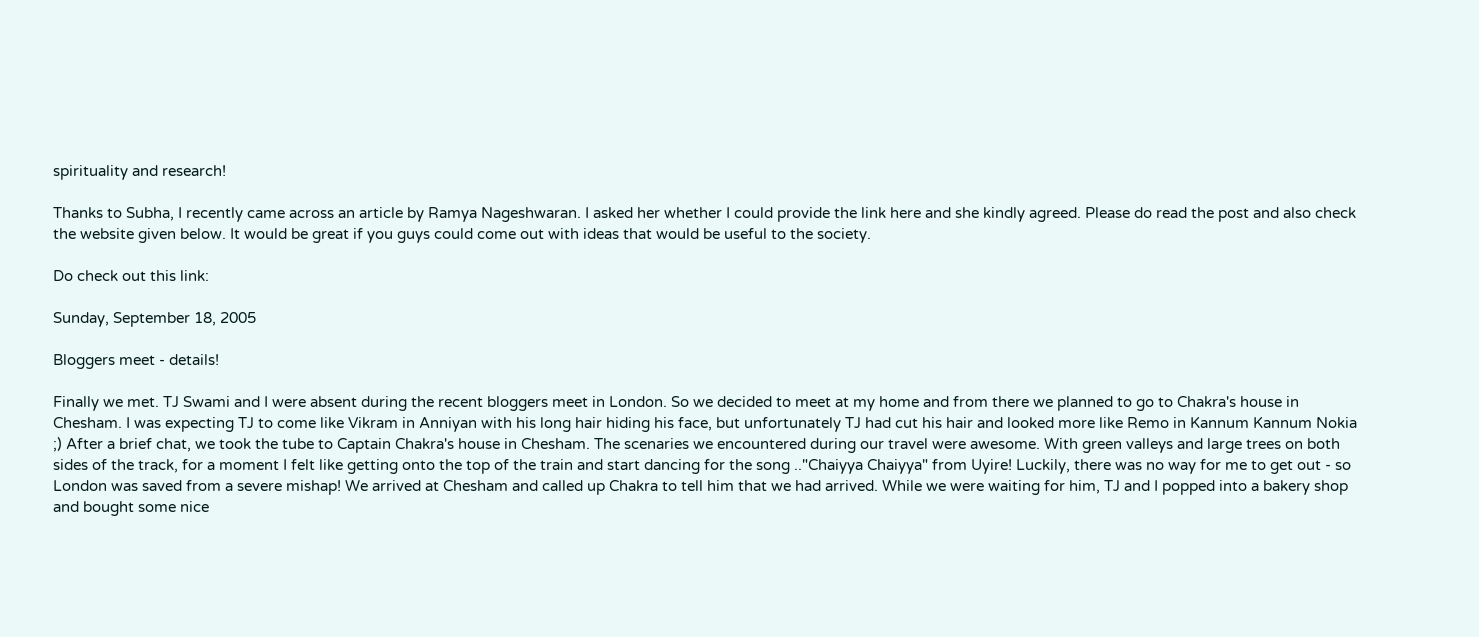spirituality and research!

Thanks to Subha, I recently came across an article by Ramya Nageshwaran. I asked her whether I could provide the link here and she kindly agreed. Please do read the post and also check the website given below. It would be great if you guys could come out with ideas that would be useful to the society.

Do check out this link:

Sunday, September 18, 2005

Bloggers meet - details!

Finally we met. TJ Swami and I were absent during the recent bloggers meet in London. So we decided to meet at my home and from there we planned to go to Chakra's house in Chesham. I was expecting TJ to come like Vikram in Anniyan with his long hair hiding his face, but unfortunately TJ had cut his hair and looked more like Remo in Kannum Kannum Nokia ;) After a brief chat, we took the tube to Captain Chakra's house in Chesham. The scenaries we encountered during our travel were awesome. With green valleys and large trees on both sides of the track, for a moment I felt like getting onto the top of the train and start dancing for the song .."Chaiyya Chaiyya" from Uyire! Luckily, there was no way for me to get out - so London was saved from a severe mishap! We arrived at Chesham and called up Chakra to tell him that we had arrived. While we were waiting for him, TJ and I popped into a bakery shop and bought some nice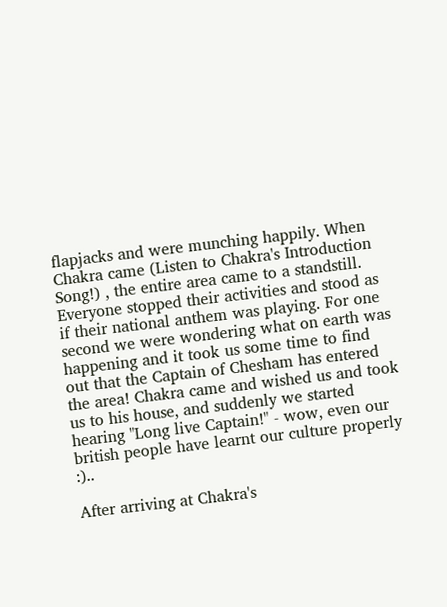flapjacks and were munching happily. When Chakra came (Listen to Chakra's Introduction Song!) , the entire area came to a standstill. Everyone stopped their activities and stood as if their national anthem was playing. For one second we were wondering what on earth was happening and it took us some time to find out that the Captain of Chesham has entered the area! Chakra came and wished us and took us to his house, and suddenly we started hearing "Long live Captain!" - wow, even our british people have learnt our culture properly :)..

After arriving at Chakra's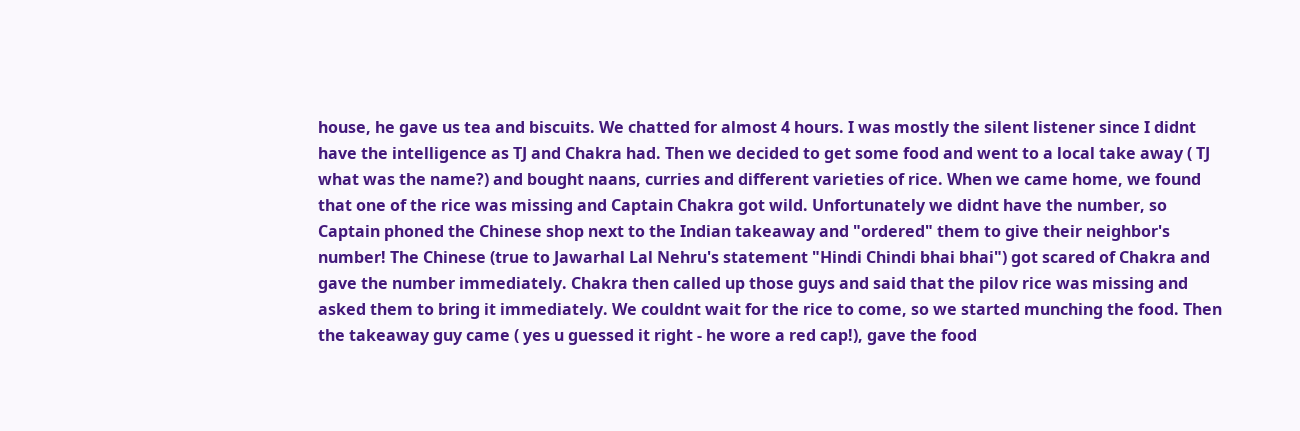house, he gave us tea and biscuits. We chatted for almost 4 hours. I was mostly the silent listener since I didnt have the intelligence as TJ and Chakra had. Then we decided to get some food and went to a local take away ( TJ what was the name?) and bought naans, curries and different varieties of rice. When we came home, we found that one of the rice was missing and Captain Chakra got wild. Unfortunately we didnt have the number, so Captain phoned the Chinese shop next to the Indian takeaway and "ordered" them to give their neighbor's number! The Chinese (true to Jawarhal Lal Nehru's statement "Hindi Chindi bhai bhai") got scared of Chakra and gave the number immediately. Chakra then called up those guys and said that the pilov rice was missing and asked them to bring it immediately. We couldnt wait for the rice to come, so we started munching the food. Then the takeaway guy came ( yes u guessed it right - he wore a red cap!), gave the food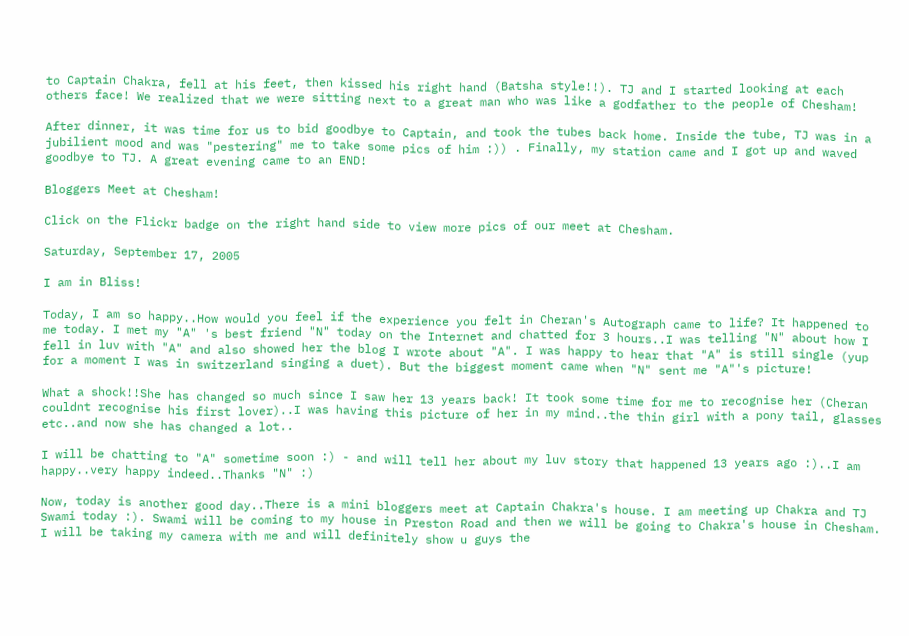to Captain Chakra, fell at his feet, then kissed his right hand (Batsha style!!). TJ and I started looking at each others face! We realized that we were sitting next to a great man who was like a godfather to the people of Chesham!

After dinner, it was time for us to bid goodbye to Captain, and took the tubes back home. Inside the tube, TJ was in a jubilient mood and was "pestering" me to take some pics of him :)) . Finally, my station came and I got up and waved goodbye to TJ. A great evening came to an END!

Bloggers Meet at Chesham!

Click on the Flickr badge on the right hand side to view more pics of our meet at Chesham.

Saturday, September 17, 2005

I am in Bliss!

Today, I am so happy..How would you feel if the experience you felt in Cheran's Autograph came to life? It happened to me today. I met my "A" 's best friend "N" today on the Internet and chatted for 3 hours..I was telling "N" about how I fell in luv with "A" and also showed her the blog I wrote about "A". I was happy to hear that "A" is still single (yup for a moment I was in switzerland singing a duet). But the biggest moment came when "N" sent me "A"'s picture!

What a shock!!She has changed so much since I saw her 13 years back! It took some time for me to recognise her (Cheran couldnt recognise his first lover)..I was having this picture of her in my mind..the thin girl with a pony tail, glasses etc..and now she has changed a lot..

I will be chatting to "A" sometime soon :) - and will tell her about my luv story that happened 13 years ago :)..I am happy..very happy indeed..Thanks "N" :)

Now, today is another good day..There is a mini bloggers meet at Captain Chakra's house. I am meeting up Chakra and TJ Swami today :). Swami will be coming to my house in Preston Road and then we will be going to Chakra's house in Chesham. I will be taking my camera with me and will definitely show u guys the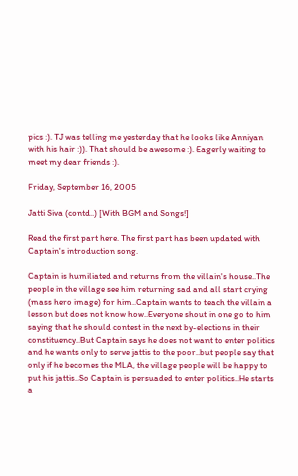pics :). TJ was telling me yesterday that he looks like Anniyan with his hair :)). That should be awesome :). Eagerly waiting to meet my dear friends :).

Friday, September 16, 2005

Jatti Siva (contd..) [With BGM and Songs!]

Read the first part here. The first part has been updated with Captain's introduction song.

Captain is humiliated and returns from the villain's house..The people in the village see him returning sad and all start crying (mass hero image) for him..Captain wants to teach the villain a lesson but does not know how..Everyone shout in one go to him saying that he should contest in the next by-elections in their constituency..But Captain says he does not want to enter politics and he wants only to serve jattis to the poor..but people say that only if he becomes the MLA, the village people will be happy to put his jattis..So Captain is persuaded to enter politics..He starts a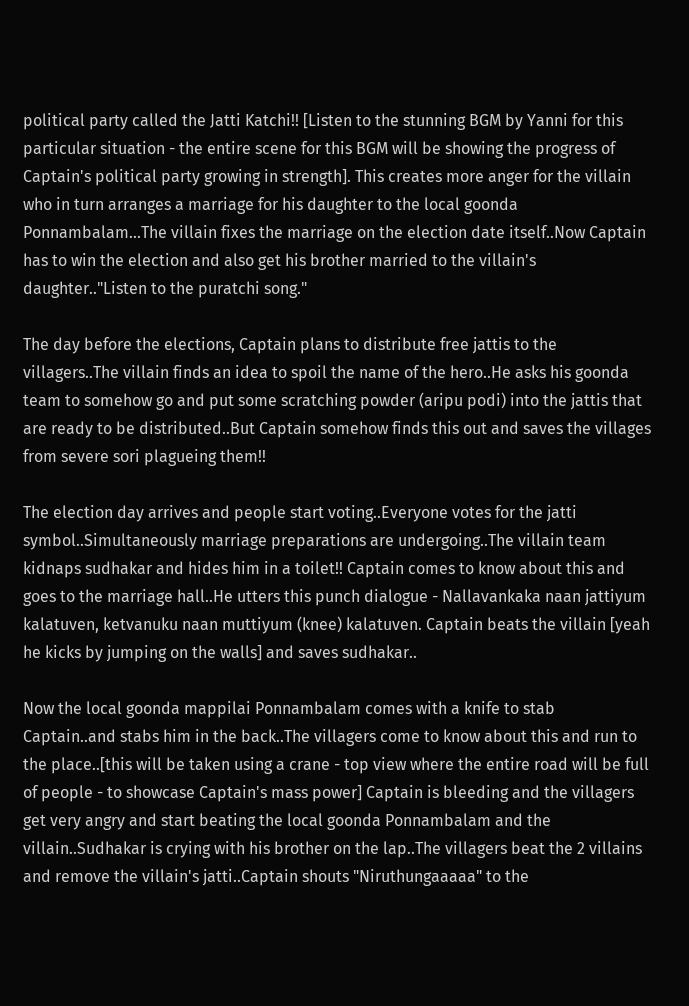political party called the Jatti Katchi!! [Listen to the stunning BGM by Yanni for this particular situation - the entire scene for this BGM will be showing the progress of Captain's political party growing in strength]. This creates more anger for the villain who in turn arranges a marriage for his daughter to the local goonda Ponnambalam...The villain fixes the marriage on the election date itself..Now Captain has to win the election and also get his brother married to the villain's daughter.."Listen to the puratchi song."

The day before the elections, Captain plans to distribute free jattis to the villagers..The villain finds an idea to spoil the name of the hero..He asks his goonda team to somehow go and put some scratching powder (aripu podi) into the jattis that are ready to be distributed..But Captain somehow finds this out and saves the villages from severe sori plagueing them!!

The election day arrives and people start voting..Everyone votes for the jatti symbol..Simultaneously marriage preparations are undergoing..The villain team kidnaps sudhakar and hides him in a toilet!! Captain comes to know about this and goes to the marriage hall..He utters this punch dialogue - Nallavankaka naan jattiyum kalatuven, ketvanuku naan muttiyum (knee) kalatuven. Captain beats the villain [yeah he kicks by jumping on the walls] and saves sudhakar..

Now the local goonda mappilai Ponnambalam comes with a knife to stab Captain..and stabs him in the back..The villagers come to know about this and run to the place..[this will be taken using a crane - top view where the entire road will be full of people - to showcase Captain's mass power] Captain is bleeding and the villagers get very angry and start beating the local goonda Ponnambalam and the villain..Sudhakar is crying with his brother on the lap..The villagers beat the 2 villains and remove the villain's jatti..Captain shouts "Niruthungaaaaa" to the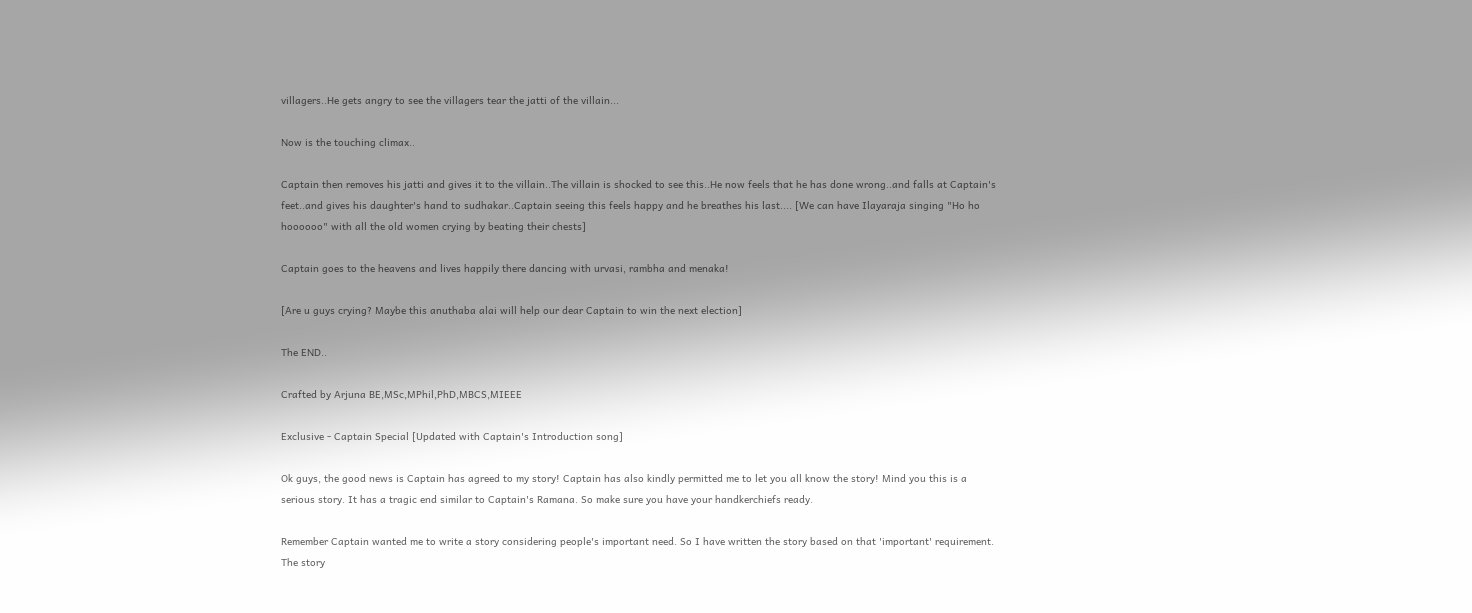villagers..He gets angry to see the villagers tear the jatti of the villain...

Now is the touching climax..

Captain then removes his jatti and gives it to the villain..The villain is shocked to see this..He now feels that he has done wrong..and falls at Captain's feet..and gives his daughter's hand to sudhakar..Captain seeing this feels happy and he breathes his last.... [We can have Ilayaraja singing "Ho ho hoooooo" with all the old women crying by beating their chests]

Captain goes to the heavens and lives happily there dancing with urvasi, rambha and menaka!

[Are u guys crying? Maybe this anuthaba alai will help our dear Captain to win the next election]

The END..

Crafted by Arjuna BE,MSc,MPhil,PhD,MBCS,MIEEE

Exclusive - Captain Special [Updated with Captain's Introduction song]

Ok guys, the good news is Captain has agreed to my story! Captain has also kindly permitted me to let you all know the story! Mind you this is a serious story. It has a tragic end similar to Captain's Ramana. So make sure you have your handkerchiefs ready.

Remember Captain wanted me to write a story considering people's important need. So I have written the story based on that 'important' requirement. The story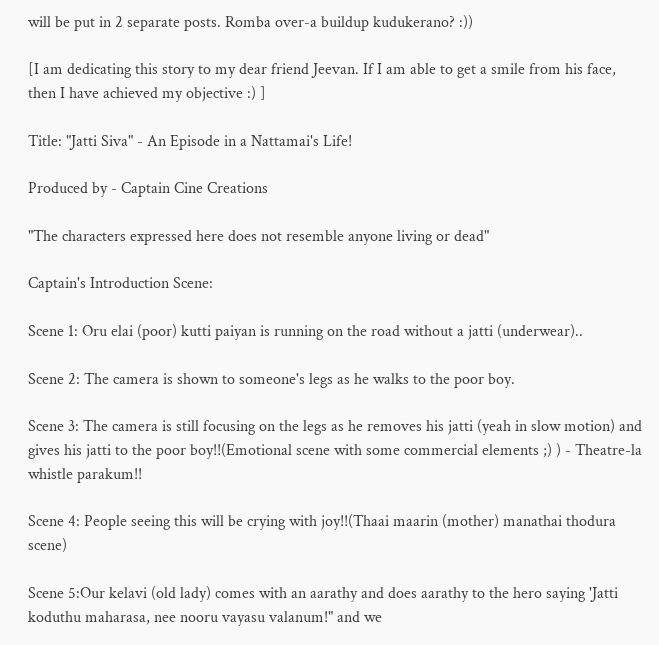will be put in 2 separate posts. Romba over-a buildup kudukerano? :))

[I am dedicating this story to my dear friend Jeevan. If I am able to get a smile from his face, then I have achieved my objective :) ]

Title: "Jatti Siva" - An Episode in a Nattamai's Life!

Produced by - Captain Cine Creations

"The characters expressed here does not resemble anyone living or dead"

Captain's Introduction Scene:

Scene 1: Oru elai (poor) kutti paiyan is running on the road without a jatti (underwear)..

Scene 2: The camera is shown to someone's legs as he walks to the poor boy.

Scene 3: The camera is still focusing on the legs as he removes his jatti (yeah in slow motion) and gives his jatti to the poor boy!!(Emotional scene with some commercial elements ;) ) - Theatre-la whistle parakum!!

Scene 4: People seeing this will be crying with joy!!(Thaai maarin (mother) manathai thodura scene)

Scene 5:Our kelavi (old lady) comes with an aarathy and does aarathy to the hero saying 'Jatti koduthu maharasa, nee nooru vayasu valanum!" and we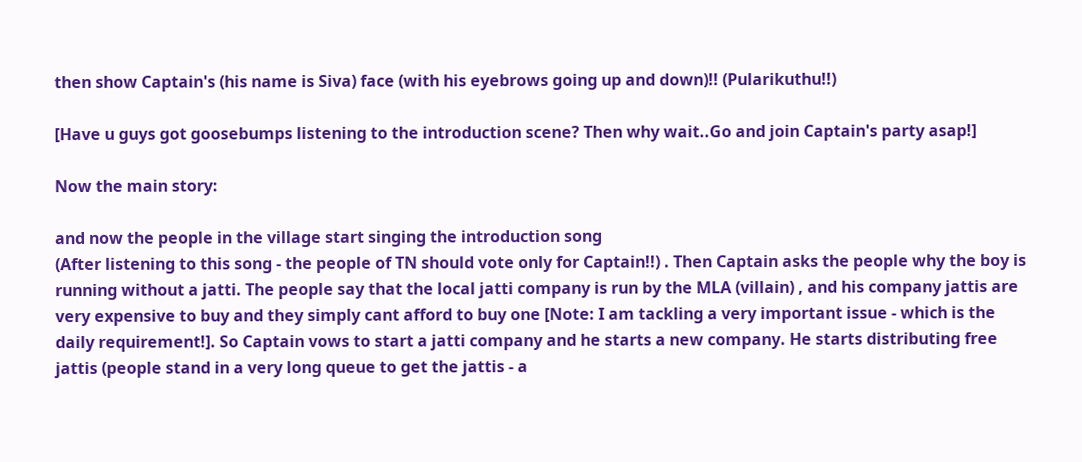then show Captain's (his name is Siva) face (with his eyebrows going up and down)!! (Pularikuthu!!)

[Have u guys got goosebumps listening to the introduction scene? Then why wait..Go and join Captain's party asap!]

Now the main story:

and now the people in the village start singing the introduction song
(After listening to this song - the people of TN should vote only for Captain!!) . Then Captain asks the people why the boy is running without a jatti. The people say that the local jatti company is run by the MLA (villain) , and his company jattis are very expensive to buy and they simply cant afford to buy one [Note: I am tackling a very important issue - which is the daily requirement!]. So Captain vows to start a jatti company and he starts a new company. He starts distributing free jattis (people stand in a very long queue to get the jattis - a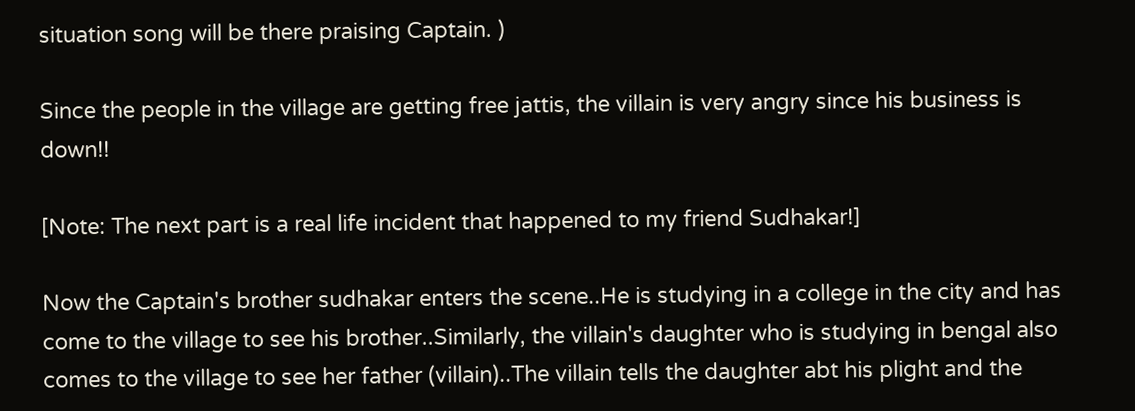situation song will be there praising Captain. )

Since the people in the village are getting free jattis, the villain is very angry since his business is down!!

[Note: The next part is a real life incident that happened to my friend Sudhakar!]

Now the Captain's brother sudhakar enters the scene..He is studying in a college in the city and has come to the village to see his brother..Similarly, the villain's daughter who is studying in bengal also comes to the village to see her father (villain)..The villain tells the daughter abt his plight and the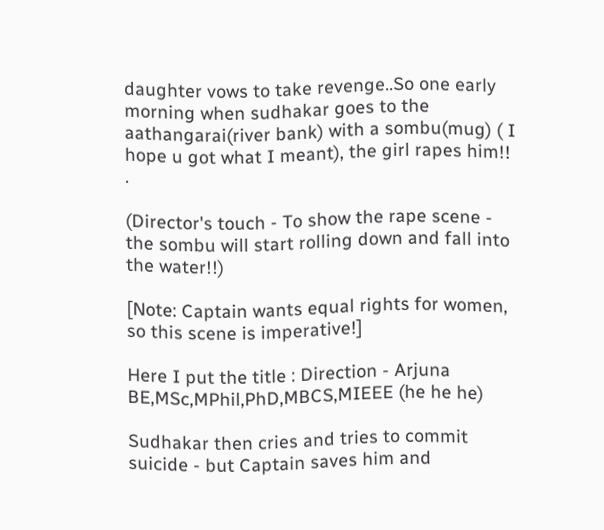daughter vows to take revenge..So one early morning when sudhakar goes to the aathangarai(river bank) with a sombu(mug) ( I hope u got what I meant), the girl rapes him!! .

(Director's touch - To show the rape scene - the sombu will start rolling down and fall into the water!!)

[Note: Captain wants equal rights for women, so this scene is imperative!]

Here I put the title : Direction - Arjuna BE,MSc,MPhil,PhD,MBCS,MIEEE (he he he)

Sudhakar then cries and tries to commit suicide - but Captain saves him and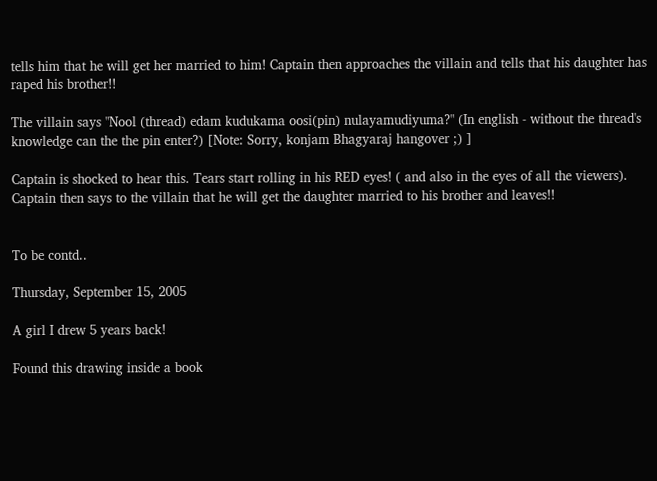tells him that he will get her married to him! Captain then approaches the villain and tells that his daughter has raped his brother!!

The villain says "Nool (thread) edam kudukama oosi(pin) nulayamudiyuma?" (In english - without the thread's knowledge can the the pin enter?) [Note: Sorry, konjam Bhagyaraj hangover ;) ]

Captain is shocked to hear this. Tears start rolling in his RED eyes! ( and also in the eyes of all the viewers). Captain then says to the villain that he will get the daughter married to his brother and leaves!!


To be contd..

Thursday, September 15, 2005

A girl I drew 5 years back!

Found this drawing inside a book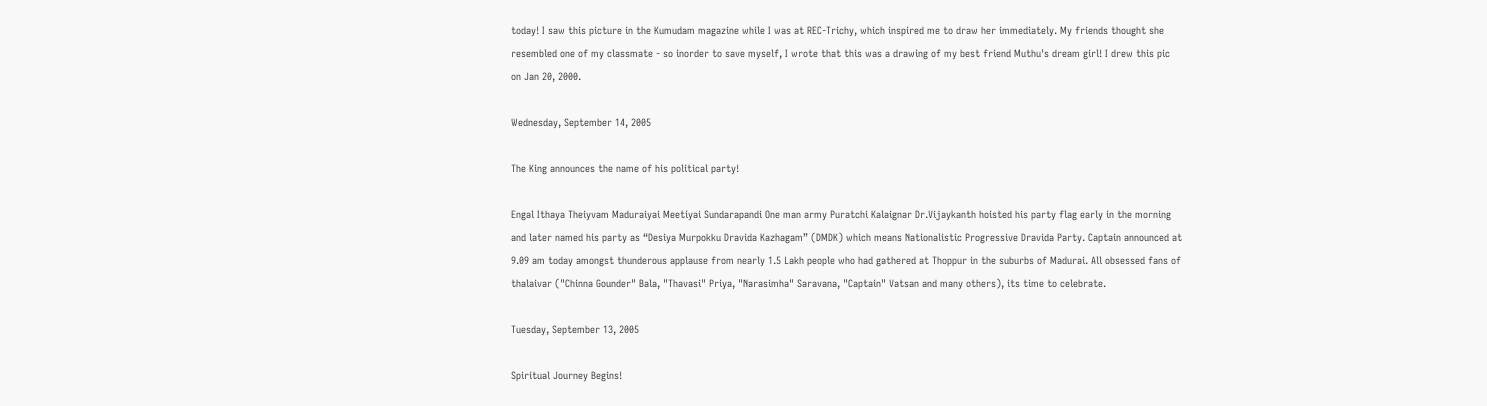today! I saw this picture in the Kumudam magazine while I was at REC-Trichy, which inspired me to draw her immediately. My friends thought she resembled one of my classmate - so inorder to save myself, I wrote that this was a drawing of my best friend Muthu's dream girl! I drew this pic on Jan 20, 2000.

Wednesday, September 14, 2005

The King announces the name of his political party!

Engal Ithaya Theiyvam Maduraiyai Meetiyai Sundarapandi One man army Puratchi Kalaignar Dr.Vijaykanth hoisted his party flag early in the morning and later named his party as “Desiya Murpokku Dravida Kazhagam” (DMDK) which means Nationalistic Progressive Dravida Party. Captain announced at 9.09 am today amongst thunderous applause from nearly 1.5 Lakh people who had gathered at Thoppur in the suburbs of Madurai. All obsessed fans of thalaivar ("Chinna Gounder" Bala, "Thavasi" Priya, "Narasimha" Saravana, "Captain" Vatsan and many others), its time to celebrate.

Tuesday, September 13, 2005

Spiritual Journey Begins!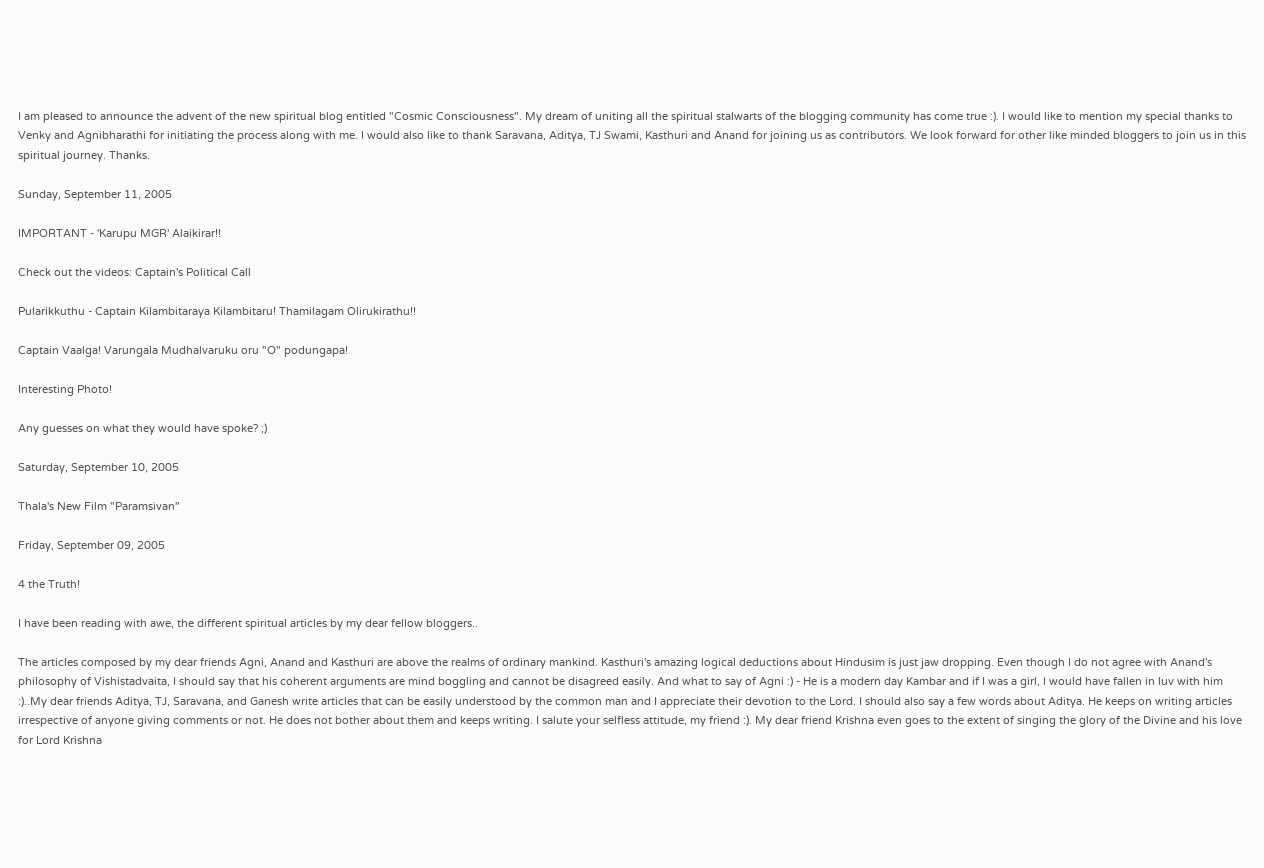I am pleased to announce the advent of the new spiritual blog entitled "Cosmic Consciousness". My dream of uniting all the spiritual stalwarts of the blogging community has come true :). I would like to mention my special thanks to Venky and Agnibharathi for initiating the process along with me. I would also like to thank Saravana, Aditya, TJ Swami, Kasthuri and Anand for joining us as contributors. We look forward for other like minded bloggers to join us in this spiritual journey. Thanks.

Sunday, September 11, 2005

IMPORTANT - 'Karupu MGR' Alaikirar!!

Check out the videos: Captain's Political Call

Pularikkuthu - Captain Kilambitaraya Kilambitaru! Thamilagam Olirukirathu!!

Captain Vaalga! Varungala Mudhalvaruku oru "O" podungapa!

Interesting Photo!

Any guesses on what they would have spoke? ;)

Saturday, September 10, 2005

Thala's New Film "Paramsivan"

Friday, September 09, 2005

4 the Truth!

I have been reading with awe, the different spiritual articles by my dear fellow bloggers..

The articles composed by my dear friends Agni, Anand and Kasthuri are above the realms of ordinary mankind. Kasthuri's amazing logical deductions about Hindusim is just jaw dropping. Even though I do not agree with Anand's philosophy of Vishistadvaita, I should say that his coherent arguments are mind boggling and cannot be disagreed easily. And what to say of Agni :) - He is a modern day Kambar and if I was a girl, I would have fallen in luv with him :)..My dear friends Aditya, TJ, Saravana, and Ganesh write articles that can be easily understood by the common man and I appreciate their devotion to the Lord. I should also say a few words about Aditya. He keeps on writing articles irrespective of anyone giving comments or not. He does not bother about them and keeps writing. I salute your selfless attitude, my friend :). My dear friend Krishna even goes to the extent of singing the glory of the Divine and his love for Lord Krishna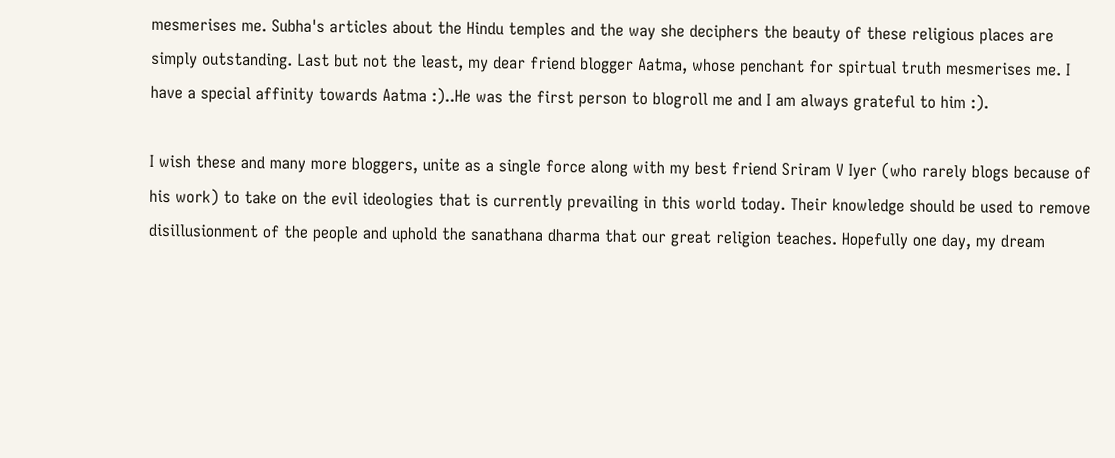mesmerises me. Subha's articles about the Hindu temples and the way she deciphers the beauty of these religious places are simply outstanding. Last but not the least, my dear friend blogger Aatma, whose penchant for spirtual truth mesmerises me. I have a special affinity towards Aatma :)..He was the first person to blogroll me and I am always grateful to him :).

I wish these and many more bloggers, unite as a single force along with my best friend Sriram V Iyer (who rarely blogs because of his work) to take on the evil ideologies that is currently prevailing in this world today. Their knowledge should be used to remove disillusionment of the people and uphold the sanathana dharma that our great religion teaches. Hopefully one day, my dream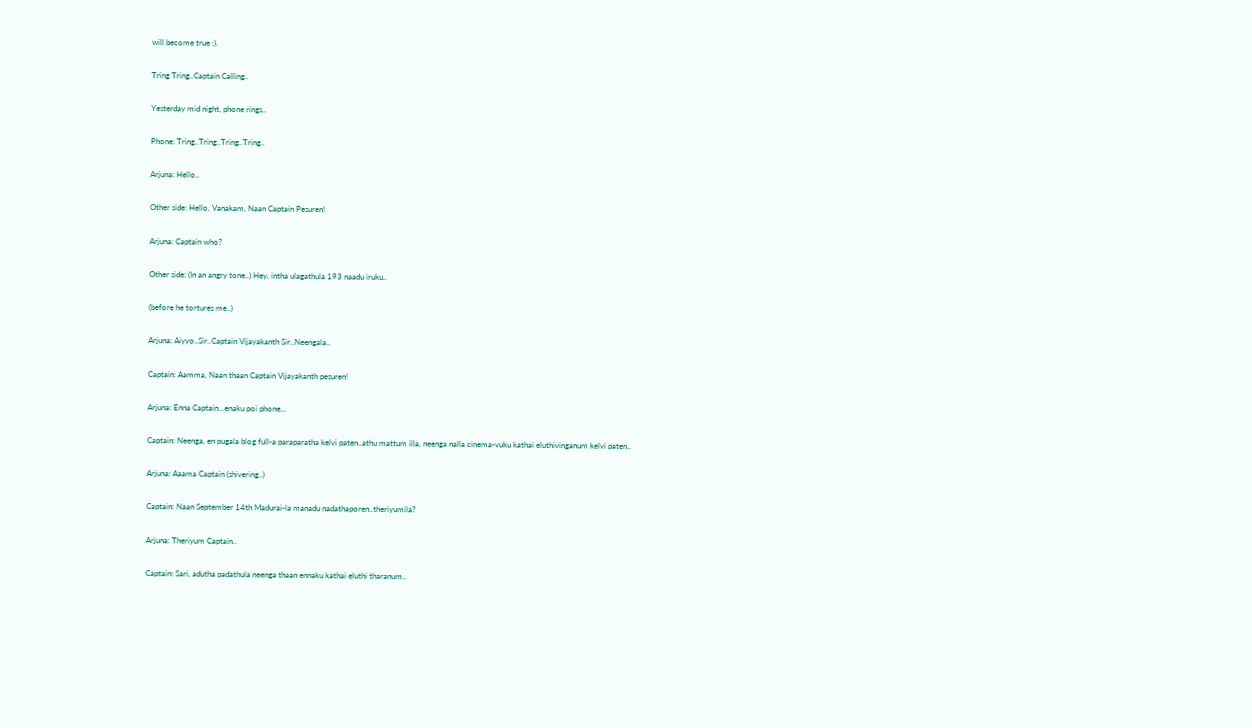will become true :).

Tring Tring..Captain Calling..

Yesterday mid night, phone rings..

Phone: Tring..Tring..Tring..Tring..

Arjuna: Hello..

Other side: Hello, Vanakam, Naan Captain Pesuren!

Arjuna: Captain who?

Other side: (In an angry tone..) Hey, intha ulagathula 193 naadu iruku..

(before he tortures me..)

Arjuna: Aiyyo..Sir..Captain Vijayakanth Sir..Neengala..

Captain: Aamma, Naan thaan Captain Vijayakanth pesuren!

Arjuna: Enna Captain...enaku poi phone...

Captain: Neenga, en pugala blog full-a paraparatha kelvi paten..athu mattum illa, neenga nalla cinema-vuku kathai eluthivinganum kelvi paten..

Arjuna: Aaama Captain (shivering..)

Captain: Naan September 14th Madurai-la manadu nadathaporen..theriyumila?

Arjuna: Theriyum Captain..

Captain: Sari, adutha padathula neenga thaan ennaku kathai eluthi tharanum..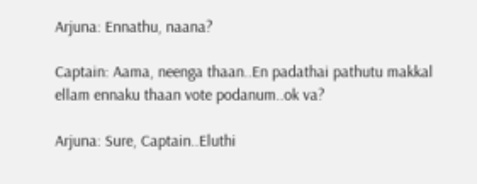Arjuna: Ennathu, naana?

Captain: Aama, neenga thaan..En padathai pathutu makkal ellam ennaku thaan vote podanum..ok va?

Arjuna: Sure, Captain..Eluthi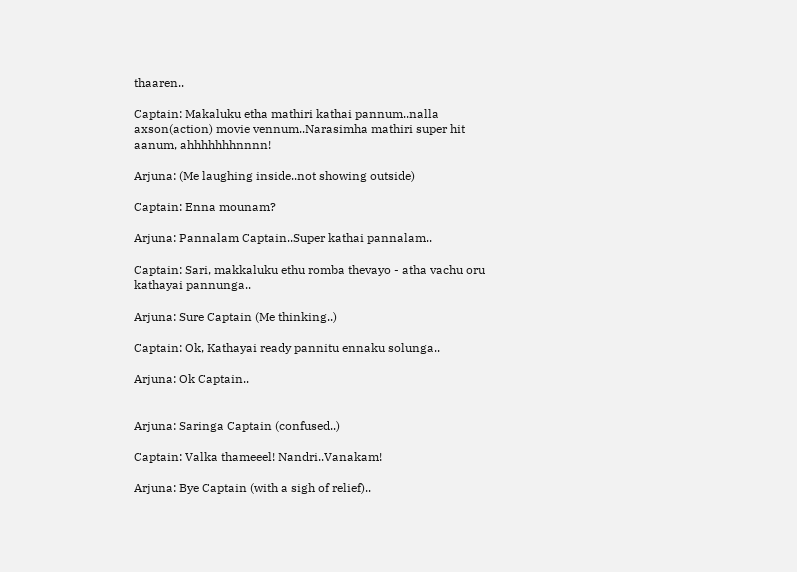thaaren..

Captain: Makaluku etha mathiri kathai pannum..nalla axson(action) movie vennum..Narasimha mathiri super hit aanum, ahhhhhhhnnnn!

Arjuna: (Me laughing inside..not showing outside)

Captain: Enna mounam?

Arjuna: Pannalam Captain..Super kathai pannalam..

Captain: Sari, makkaluku ethu romba thevayo - atha vachu oru kathayai pannunga..

Arjuna: Sure Captain (Me thinking..)

Captain: Ok, Kathayai ready pannitu ennaku solunga..

Arjuna: Ok Captain..


Arjuna: Saringa Captain (confused..)

Captain: Valka thameeel! Nandri..Vanakam!

Arjuna: Bye Captain (with a sigh of relief)..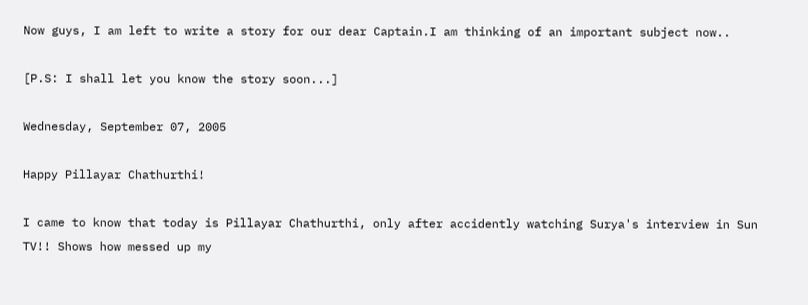Now guys, I am left to write a story for our dear Captain.I am thinking of an important subject now..

[P.S: I shall let you know the story soon...]

Wednesday, September 07, 2005

Happy Pillayar Chathurthi!

I came to know that today is Pillayar Chathurthi, only after accidently watching Surya's interview in Sun TV!! Shows how messed up my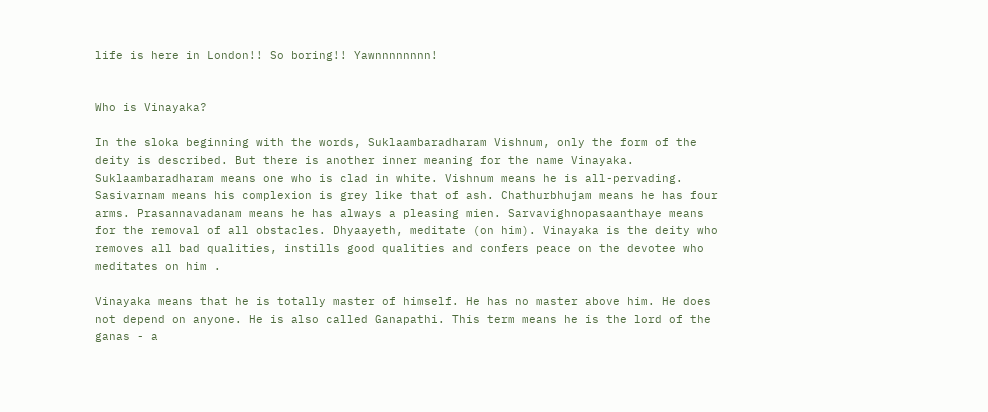life is here in London!! So boring!! Yawnnnnnnnn!


Who is Vinayaka?

In the sloka beginning with the words, Suklaambaradharam Vishnum, only the form of the deity is described. But there is another inner meaning for the name Vinayaka. Suklaambaradharam means one who is clad in white. Vishnum means he is all-pervading. Sasivarnam means his complexion is grey like that of ash. Chathurbhujam means he has four arms. Prasannavadanam means he has always a pleasing mien. Sarvavighnopasaanthaye means for the removal of all obstacles. Dhyaayeth, meditate (on him). Vinayaka is the deity who removes all bad qualities, instills good qualities and confers peace on the devotee who meditates on him .

Vinayaka means that he is totally master of himself. He has no master above him. He does not depend on anyone. He is also called Ganapathi. This term means he is the lord of the ganas - a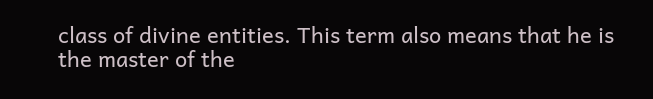class of divine entities. This term also means that he is the master of the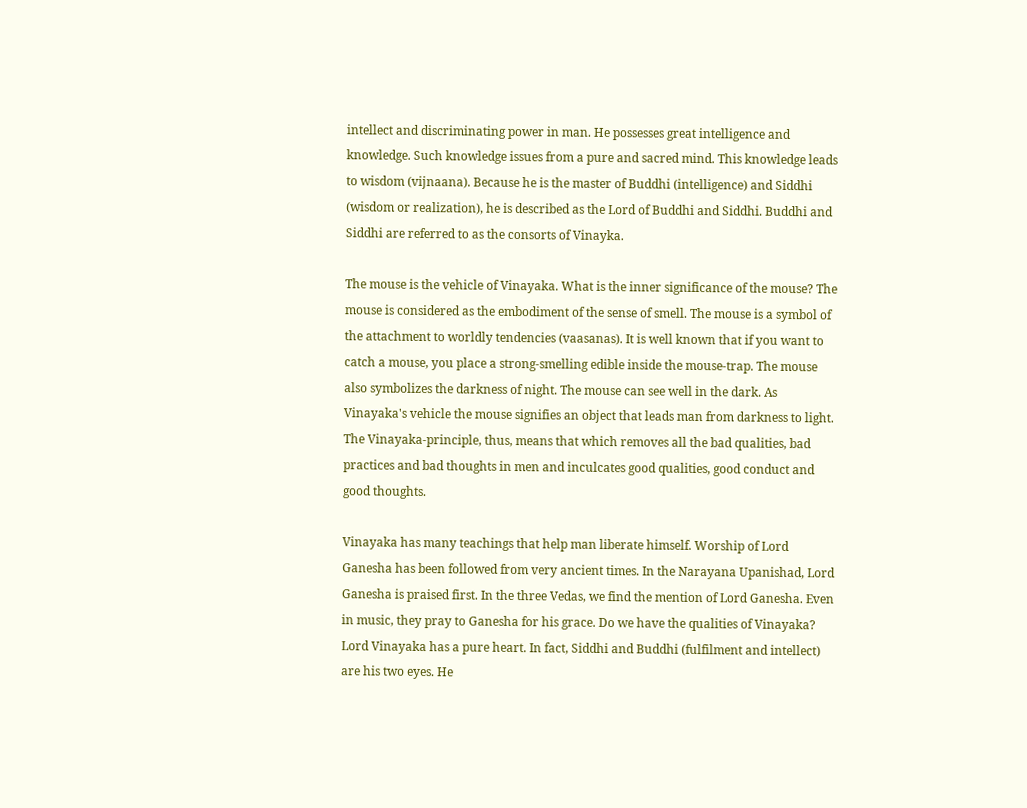intellect and discriminating power in man. He possesses great intelligence and knowledge. Such knowledge issues from a pure and sacred mind. This knowledge leads to wisdom (vijnaana). Because he is the master of Buddhi (intelligence) and Siddhi (wisdom or realization), he is described as the Lord of Buddhi and Siddhi. Buddhi and Siddhi are referred to as the consorts of Vinayka.

The mouse is the vehicle of Vinayaka. What is the inner significance of the mouse? The mouse is considered as the embodiment of the sense of smell. The mouse is a symbol of the attachment to worldly tendencies (vaasanas). It is well known that if you want to catch a mouse, you place a strong-smelling edible inside the mouse-trap. The mouse also symbolizes the darkness of night. The mouse can see well in the dark. As Vinayaka's vehicle the mouse signifies an object that leads man from darkness to light. The Vinayaka-principle, thus, means that which removes all the bad qualities, bad practices and bad thoughts in men and inculcates good qualities, good conduct and good thoughts.

Vinayaka has many teachings that help man liberate himself. Worship of Lord Ganesha has been followed from very ancient times. In the Narayana Upanishad, Lord Ganesha is praised first. In the three Vedas, we find the mention of Lord Ganesha. Even in music, they pray to Ganesha for his grace. Do we have the qualities of Vinayaka? Lord Vinayaka has a pure heart. In fact, Siddhi and Buddhi (fulfilment and intellect) are his two eyes. He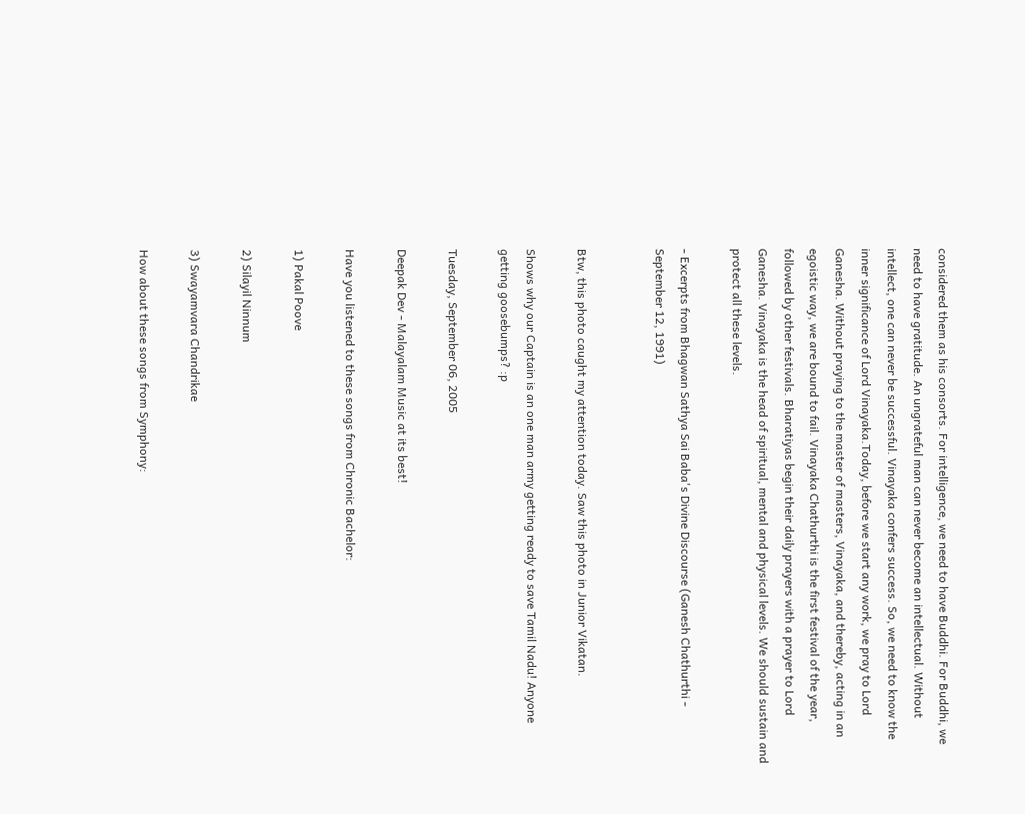considered them as his consorts. For intelligence, we need to have Buddhi. For Buddhi, we need to have gratitude. An ungrateful man can never become an intellectual. Without intellect, one can never be successful. Vinayaka confers success. So, we need to know the inner significance of Lord Vinayaka.Today, before we start any work, we pray to Lord Ganesha. Without praying to the master of masters, Vinayaka, and thereby, acting in an egoistic way, we are bound to fail. Vinayaka Chathurthi is the first festival of the year, followed by other festivals. Bharatiyas begin their daily prayers with a prayer to Lord Ganesha. Vinayaka is the head of spiritual, mental and physical levels. We should sustain and protect all these levels.

- Excerpts from Bhagwan Sathya Sai Baba's Divine Discourse (Ganesh Chathurthi - September 12, 1991)


Btw, this photo caught my attention today. Saw this photo in Junior Vikatan.

Shows why our Captain is an one man army getting ready to save Tamil Nadu! Anyone getting goosebumps? :p

Tuesday, September 06, 2005

Deepak Dev - Malayalam Music at its best!

Have you listened to these songs from Chronic Bachelor:

1) Pakal Poove

2) Silayil Ninnum

3) Swayamvara Chandrikae

How about these songs from Symphony: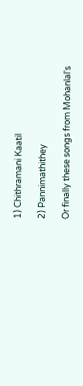1) Chithramani Kaatil

2) Pannimathithey

Or finally these songs from Mohanlal's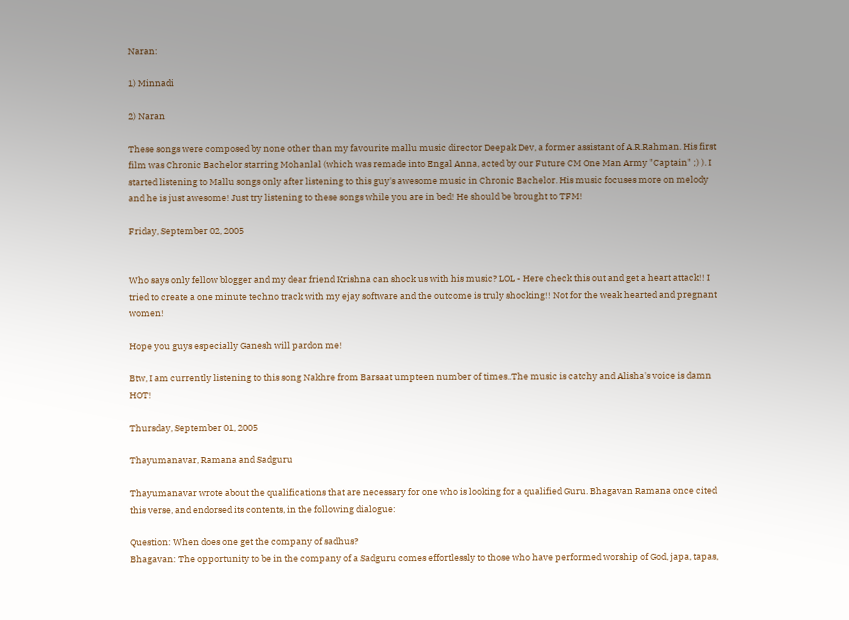Naran:

1) Minnadi

2) Naran

These songs were composed by none other than my favourite mallu music director Deepak Dev, a former assistant of A.R.Rahman. His first film was Chronic Bachelor starring Mohanlal (which was remade into Engal Anna, acted by our Future CM One Man Army "Captain" ;) ). I started listening to Mallu songs only after listening to this guy's awesome music in Chronic Bachelor. His music focuses more on melody and he is just awesome! Just try listening to these songs while you are in bed! He should be brought to TFM!

Friday, September 02, 2005


Who says only fellow blogger and my dear friend Krishna can shock us with his music? LOL - Here check this out and get a heart attack!! I tried to create a one minute techno track with my ejay software and the outcome is truly shocking!! Not for the weak hearted and pregnant women!

Hope you guys especially Ganesh will pardon me!

Btw, I am currently listening to this song Nakhre from Barsaat umpteen number of times..The music is catchy and Alisha's voice is damn HOT!

Thursday, September 01, 2005

Thayumanavar, Ramana and Sadguru

Thayumanavar wrote about the qualifications that are necessary for one who is looking for a qualified Guru. Bhagavan Ramana once cited this verse, and endorsed its contents, in the following dialogue:

Question: When does one get the company of sadhus?
Bhagavan: The opportunity to be in the company of a Sadguru comes effortlessly to those who have performed worship of God, japa, tapas,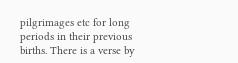pilgrimages etc for long periods in their previous births. There is a verse by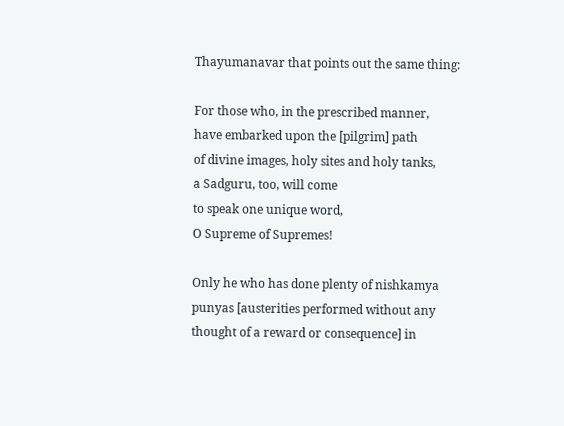Thayumanavar that points out the same thing:

For those who, in the prescribed manner,
have embarked upon the [pilgrim] path
of divine images, holy sites and holy tanks,
a Sadguru, too, will come
to speak one unique word,
O Supreme of Supremes!

Only he who has done plenty of nishkamya punyas [austerities performed without any thought of a reward or consequence] in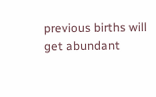previous births will get abundant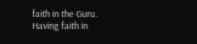faith in the Guru. Having faith in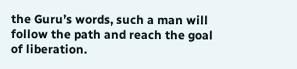the Guru’s words, such a man will follow the path and reach the goal of liberation.